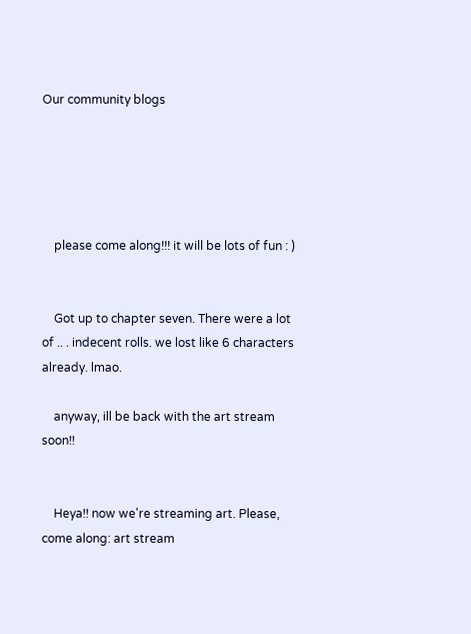Our community blogs





    please come along!!! it will be lots of fun : )


    Got up to chapter seven. There were a lot of .. . indecent rolls. we lost like 6 characters already. lmao.

    anyway, ill be back with the art stream soon!!


    Heya!! now we're streaming art. Please, come along: art stream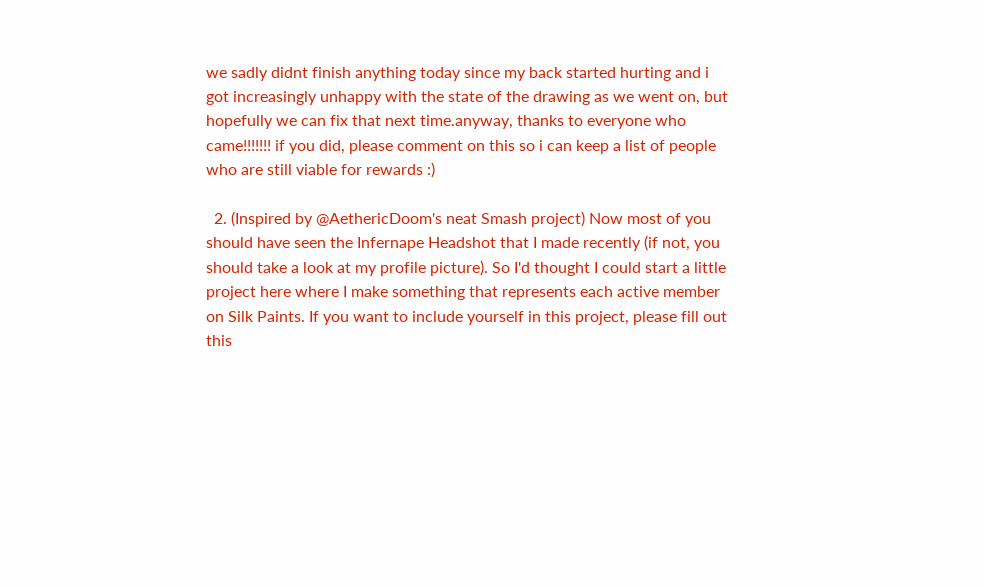we sadly didnt finish anything today since my back started hurting and i got increasingly unhappy with the state of the drawing as we went on, but hopefully we can fix that next time.anyway, thanks to everyone who came!!!!!!! if you did, please comment on this so i can keep a list of people who are still viable for rewards :)

  2. (Inspired by @AethericDoom's neat Smash project) Now most of you should have seen the Infernape Headshot that I made recently (if not, you should take a look at my profile picture). So I'd thought I could start a little project here where I make something that represents each active member on Silk Paints. If you want to include yourself in this project, please fill out this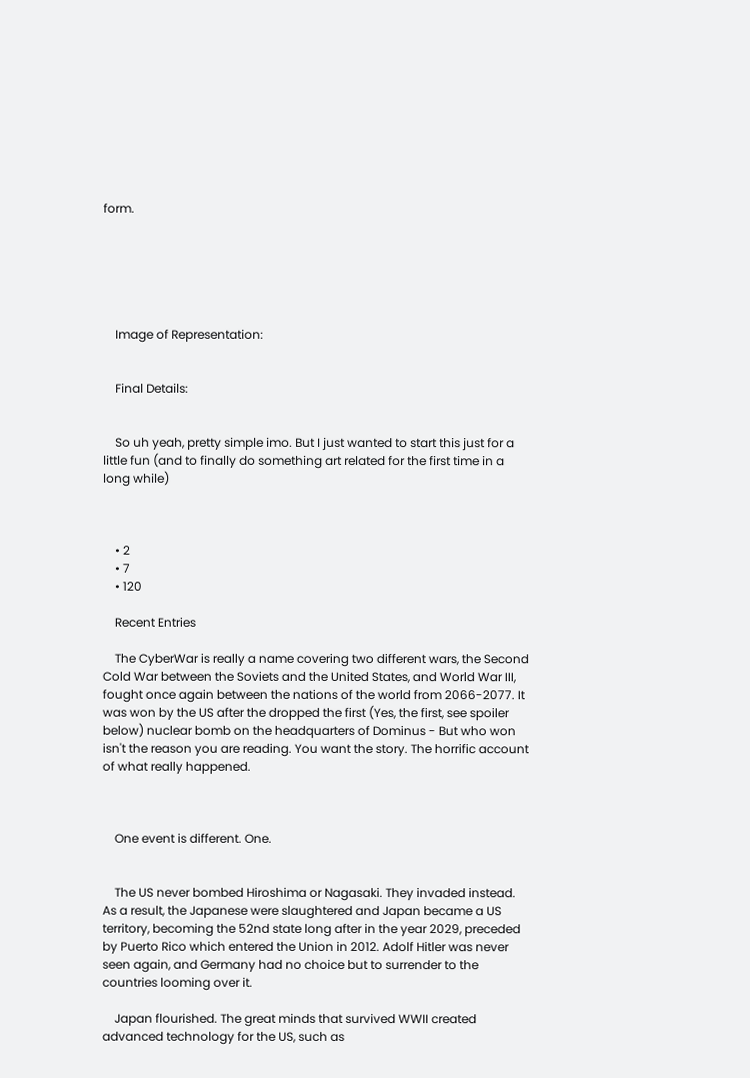form.






    Image of Representation:


    Final Details:


    So uh yeah, pretty simple imo. But I just wanted to start this just for a little fun (and to finally do something art related for the first time in a long while)



    • 2
    • 7
    • 120

    Recent Entries

    The CyberWar is really a name covering two different wars, the Second Cold War between the Soviets and the United States, and World War III, fought once again between the nations of the world from 2066-2077. It was won by the US after the dropped the first (Yes, the first, see spoiler below) nuclear bomb on the headquarters of Dominus - But who won isn't the reason you are reading. You want the story. The horrific account of what really happened.



    One event is different. One.


    The US never bombed Hiroshima or Nagasaki. They invaded instead. As a result, the Japanese were slaughtered and Japan became a US territory, becoming the 52nd state long after in the year 2029, preceded by Puerto Rico which entered the Union in 2012. Adolf Hitler was never seen again, and Germany had no choice but to surrender to the countries looming over it.

    Japan flourished. The great minds that survived WWII created advanced technology for the US, such as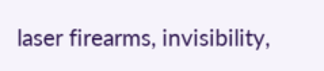laser firearms, invisibility,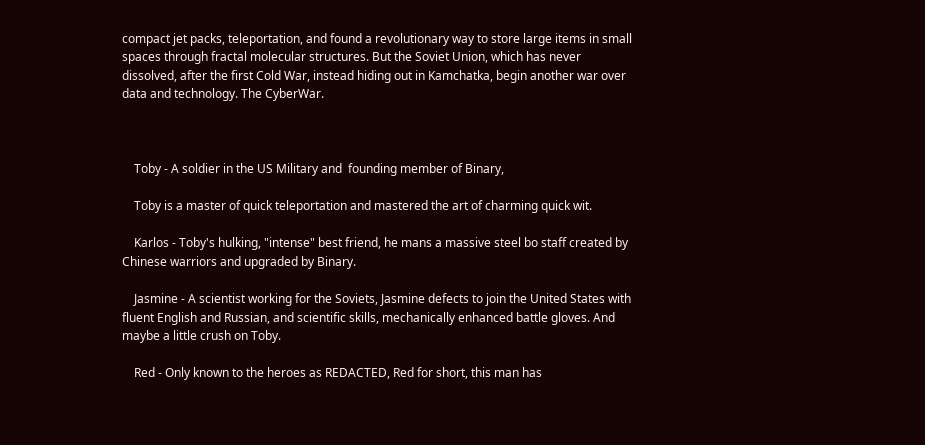compact jet packs, teleportation, and found a revolutionary way to store large items in small spaces through fractal molecular structures. But the Soviet Union, which has never dissolved, after the first Cold War, instead hiding out in Kamchatka, begin another war over data and technology. The CyberWar.



    Toby - A soldier in the US Military and  founding member of Binary,

    Toby is a master of quick teleportation and mastered the art of charming quick wit.

    Karlos - Toby's hulking, "intense" best friend, he mans a massive steel bo staff created by Chinese warriors and upgraded by Binary.

    Jasmine - A scientist working for the Soviets, Jasmine defects to join the United States with fluent English and Russian, and scientific skills, mechanically enhanced battle gloves. And maybe a little crush on Toby.

    Red - Only known to the heroes as REDACTED, Red for short, this man has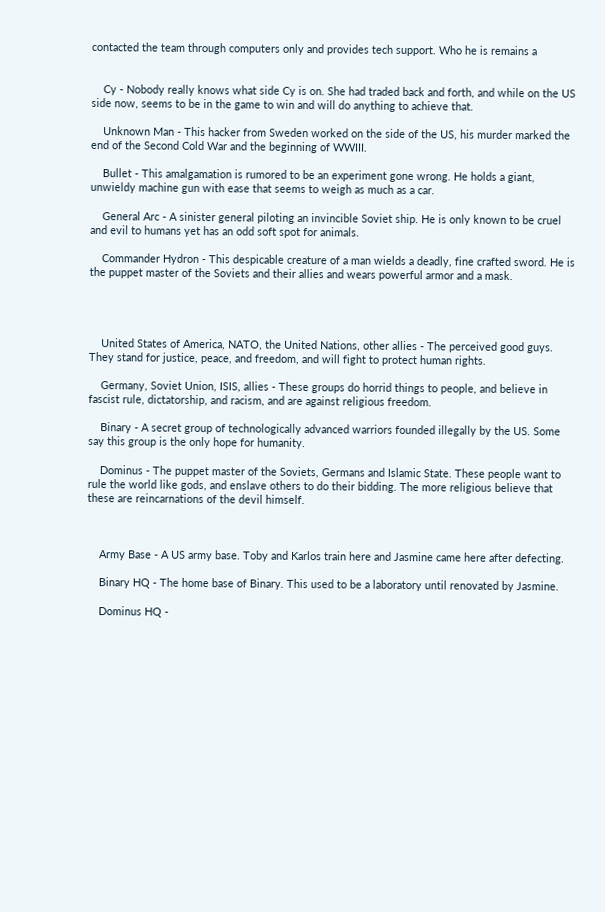contacted the team through computers only and provides tech support. Who he is remains a


    Cy - Nobody really knows what side Cy is on. She had traded back and forth, and while on the US side now, seems to be in the game to win and will do anything to achieve that.

    Unknown Man - This hacker from Sweden worked on the side of the US, his murder marked the end of the Second Cold War and the beginning of WWIII.

    Bullet - This amalgamation is rumored to be an experiment gone wrong. He holds a giant, unwieldy machine gun with ease that seems to weigh as much as a car.

    General Arc - A sinister general piloting an invincible Soviet ship. He is only known to be cruel and evil to humans yet has an odd soft spot for animals.

    Commander Hydron - This despicable creature of a man wields a deadly, fine crafted sword. He is the puppet master of the Soviets and their allies and wears powerful armor and a mask.




    United States of America, NATO, the United Nations, other allies - The perceived good guys. They stand for justice, peace, and freedom, and will fight to protect human rights.

    Germany, Soviet Union, ISIS, allies - These groups do horrid things to people, and believe in fascist rule, dictatorship, and racism, and are against religious freedom.

    Binary - A secret group of technologically advanced warriors founded illegally by the US. Some say this group is the only hope for humanity.

    Dominus - The puppet master of the Soviets, Germans and Islamic State. These people want to rule the world like gods, and enslave others to do their bidding. The more religious believe that these are reincarnations of the devil himself.



    Army Base - A US army base. Toby and Karlos train here and Jasmine came here after defecting.

    Binary HQ - The home base of Binary. This used to be a laboratory until renovated by Jasmine.

    Dominus HQ -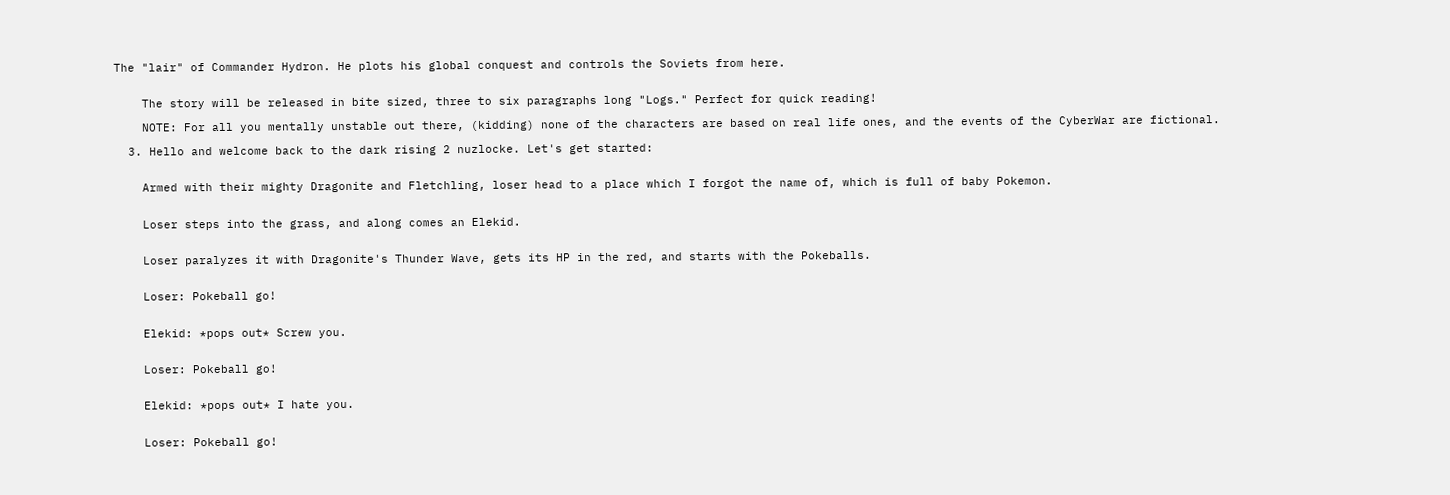The "lair" of Commander Hydron. He plots his global conquest and controls the Soviets from here.


    The story will be released in bite sized, three to six paragraphs long "Logs." Perfect for quick reading!

    NOTE: For all you mentally unstable out there, (kidding) none of the characters are based on real life ones, and the events of the CyberWar are fictional.

  3. Hello and welcome back to the dark rising 2 nuzlocke. Let's get started:


    Armed with their mighty Dragonite and Fletchling, loser head to a place which I forgot the name of, which is full of baby Pokemon.


    Loser steps into the grass, and along comes an Elekid.


    Loser paralyzes it with Dragonite's Thunder Wave, gets its HP in the red, and starts with the Pokeballs.


    Loser: Pokeball go!


    Elekid: *pops out* Screw you.


    Loser: Pokeball go!


    Elekid: *pops out* I hate you.


    Loser: Pokeball go!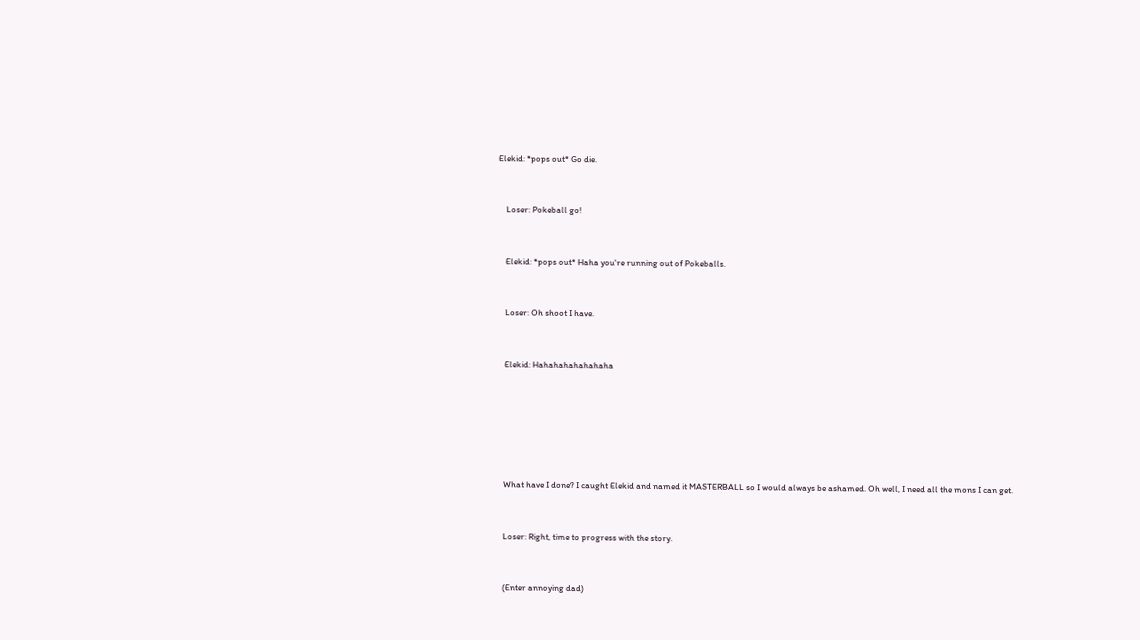Elekid: *pops out* Go die.


    Loser: Pokeball go!


    Elekid: *pops out* Haha you're running out of Pokeballs.


    Loser: Oh shoot I have.


    Elekid: Hahahahahahahaha






    What have I done? I caught Elekid and named it MASTERBALL so I would always be ashamed. Oh well, I need all the mons I can get.


    Loser: Right, time to progress with the story.


    (Enter annoying dad)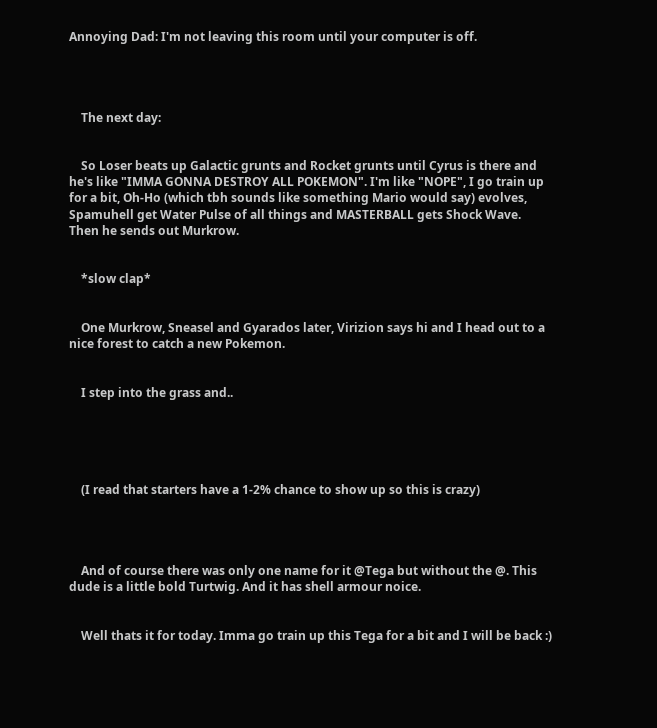Annoying Dad: I'm not leaving this room until your computer is off.




    The next day:


    So Loser beats up Galactic grunts and Rocket grunts until Cyrus is there and he's like "IMMA GONNA DESTROY ALL POKEMON". I'm like "NOPE", I go train up for a bit, Oh-Ho (which tbh sounds like something Mario would say) evolves, Spamuhell get Water Pulse of all things and MASTERBALL gets Shock Wave. Then he sends out Murkrow.


    *slow clap*


    One Murkrow, Sneasel and Gyarados later, Virizion says hi and I head out to a nice forest to catch a new Pokemon.


    I step into the grass and..





    (I read that starters have a 1-2% chance to show up so this is crazy)




    And of course there was only one name for it @Tega but without the @. This dude is a little bold Turtwig. And it has shell armour noice.


    Well thats it for today. Imma go train up this Tega for a bit and I will be back :)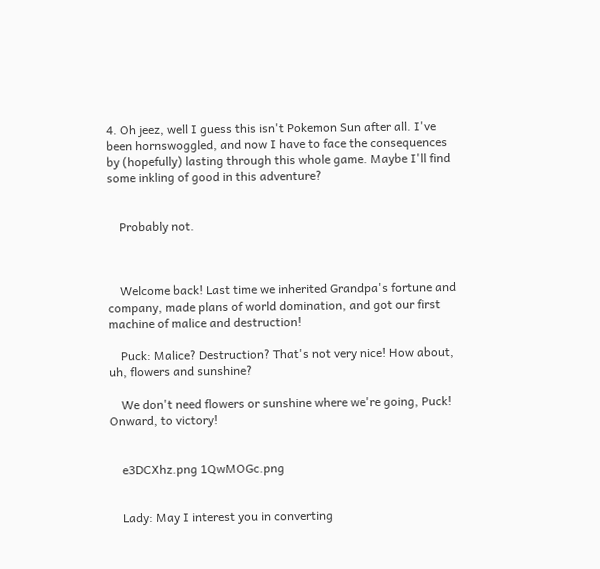4. Oh jeez, well I guess this isn't Pokemon Sun after all. I've been hornswoggled, and now I have to face the consequences by (hopefully) lasting through this whole game. Maybe I'll find some inkling of good in this adventure?


    Probably not.



    Welcome back! Last time we inherited Grandpa's fortune and company, made plans of world domination, and got our first machine of malice and destruction!

    Puck: Malice? Destruction? That's not very nice! How about, uh, flowers and sunshine?

    We don't need flowers or sunshine where we're going, Puck! Onward, to victory!


    e3DCXhz.png 1QwMOGc.png


    Lady: May I interest you in converting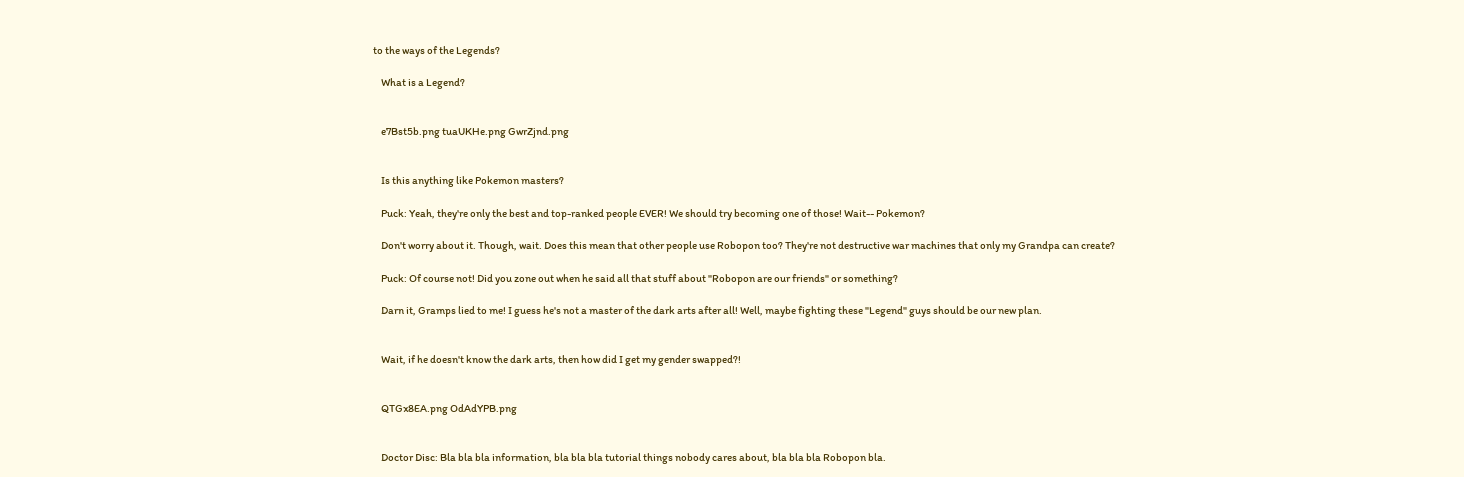to the ways of the Legends?

    What is a Legend?


    e7Bst5b.png tuaUKHe.png GwrZjnd.png


    Is this anything like Pokemon masters?

    Puck: Yeah, they're only the best and top-ranked people EVER! We should try becoming one of those! Wait-- Pokemon?

    Don't worry about it. Though, wait. Does this mean that other people use Robopon too? They're not destructive war machines that only my Grandpa can create?

    Puck: Of course not! Did you zone out when he said all that stuff about "Robopon are our friends" or something?

    Darn it, Gramps lied to me! I guess he's not a master of the dark arts after all! Well, maybe fighting these "Legend" guys should be our new plan.


    Wait, if he doesn't know the dark arts, then how did I get my gender swapped?!


    QTGx8EA.png OdAdYPB.png


    Doctor Disc: Bla bla bla information, bla bla bla tutorial things nobody cares about, bla bla bla Robopon bla.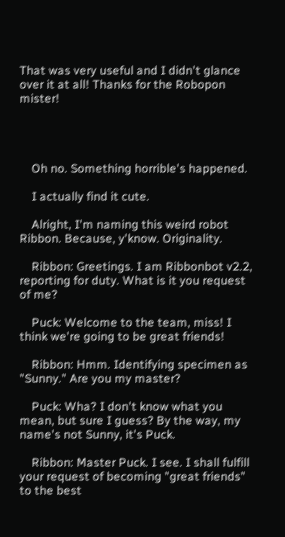That was very useful and I didn't glance over it at all! Thanks for the Robopon mister!




    Oh no. Something horrible's happened.

    I actually find it cute.

    Alright, I'm naming this weird robot Ribbon. Because, y'know. Originality.

    Ribbon: Greetings. I am Ribbonbot v2.2, reporting for duty. What is it you request of me?

    Puck: Welcome to the team, miss! I think we're going to be great friends!

    Ribbon: Hmm. Identifying specimen as "Sunny." Are you my master?

    Puck: Wha? I don't know what you mean, but sure I guess? By the way, my name's not Sunny, it's Puck.

    Ribbon: Master Puck. I see. I shall fulfill your request of becoming "great friends" to the best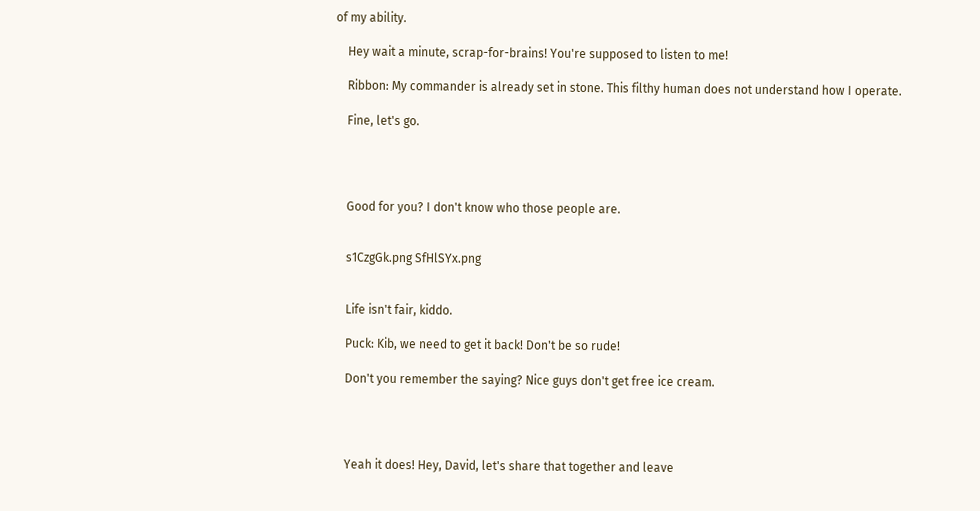of my ability.

    Hey wait a minute, scrap-for-brains! You're supposed to listen to me!

    Ribbon: My commander is already set in stone. This filthy human does not understand how I operate.

    Fine, let's go.




    Good for you? I don't know who those people are.


    s1CzgGk.png SfHlSYx.png


    Life isn't fair, kiddo.

    Puck: Kib, we need to get it back! Don't be so rude!

    Don't you remember the saying? Nice guys don't get free ice cream.




    Yeah it does! Hey, David, let's share that together and leave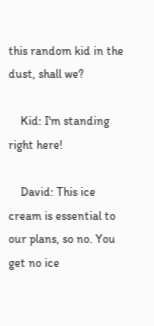this random kid in the dust, shall we?

    Kid: I'm standing right here!

    David: This ice cream is essential to our plans, so no. You get no ice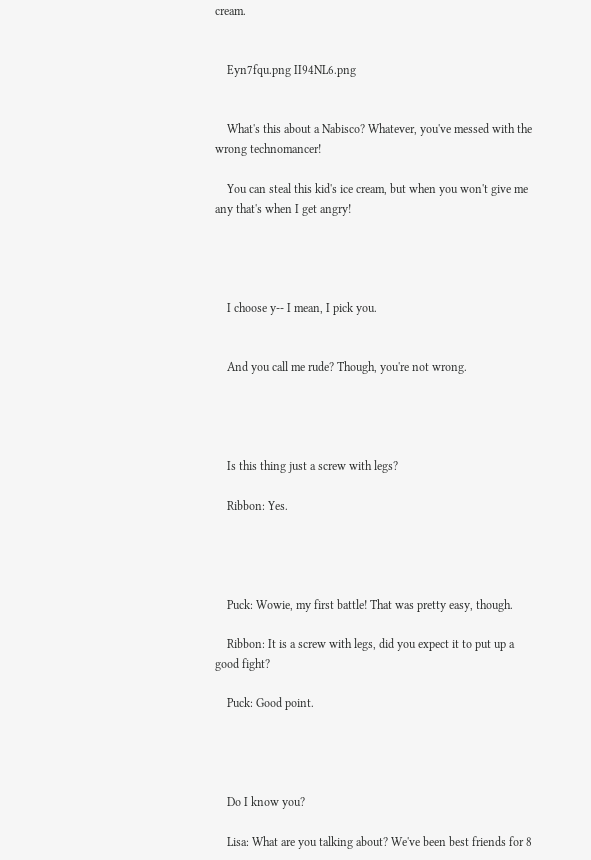cream.


    Eyn7fqu.png II94NL6.png


    What's this about a Nabisco? Whatever, you've messed with the wrong technomancer!

    You can steal this kid's ice cream, but when you won't give me any that's when I get angry!




    I choose y-- I mean, I pick you.


    And you call me rude? Though, you're not wrong.




    Is this thing just a screw with legs?

    Ribbon: Yes.




    Puck: Wowie, my first battle! That was pretty easy, though.

    Ribbon: It is a screw with legs, did you expect it to put up a good fight?

    Puck: Good point.




    Do I know you?

    Lisa: What are you talking about? We've been best friends for 8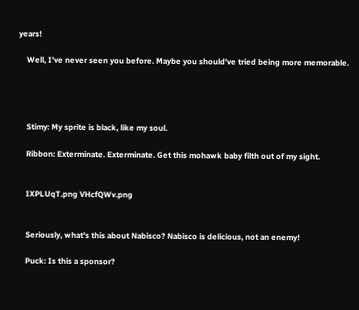years!

    Well, I've never seen you before. Maybe you should've tried being more memorable.




    Stimy: My sprite is black, like my soul.

    Ribbon: Exterminate. Exterminate. Get this mohawk baby filth out of my sight.


    IXPLUqT.png VHcfQWv.png


    Seriously, what's this about Nabisco? Nabisco is delicious, not an enemy!

    Puck: Is this a sponsor?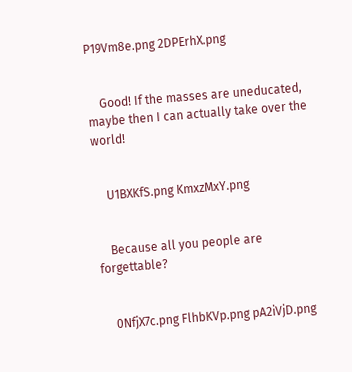P19Vm8e.png 2DPErhX.png


    Good! If the masses are uneducated, maybe then I can actually take over the world!


    U1BXKfS.png KmxzMxY.png


    Because all you people are forgettable?


    0NfjX7c.png FlhbKVp.png pA2iVjD.png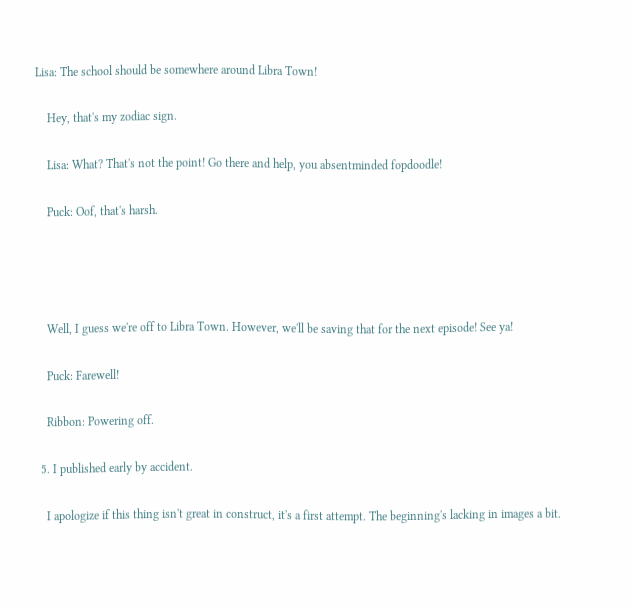Lisa: The school should be somewhere around Libra Town!

    Hey, that's my zodiac sign.

    Lisa: What? That's not the point! Go there and help, you absentminded fopdoodle!

    Puck: Oof, that's harsh.




    Well, I guess we're off to Libra Town. However, we'll be saving that for the next episode! See ya!

    Puck: Farewell!

    Ribbon: Powering off.

  5. I published early by accident.

    I apologize if this thing isn't great in construct, it's a first attempt. The beginning's lacking in images a bit.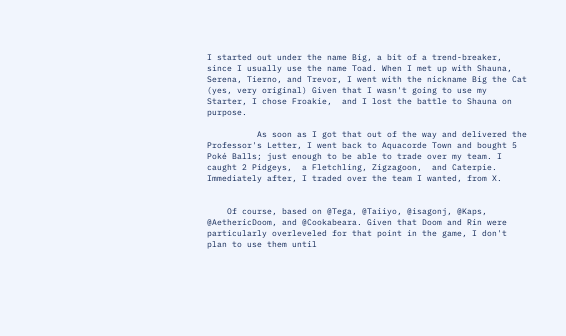I started out under the name Big, a bit of a trend-breaker, since I usually use the name Toad. When I met up with Shauna, Serena, Tierno, and Trevor, I went with the nickname Big the Cat (yes, very original) Given that I wasn't going to use my Starter, I chose Froakie,  and I lost the battle to Shauna on purpose.

          As soon as I got that out of the way and delivered the Professor's Letter, I went back to Aquacorde Town and bought 5 Poké Balls; just enough to be able to trade over my team. I caught 2 Pidgeys,  a Fletchling, Zigzagoon,  and Caterpie. Immediately after, I traded over the team I wanted, from X.


    Of course, based on @Tega, @Taiiyo, @isagonj, @Kaps, @AethericDoom, and @Cookabeara. Given that Doom and Rin were particularly overleveled for that point in the game, I don't plan to use them until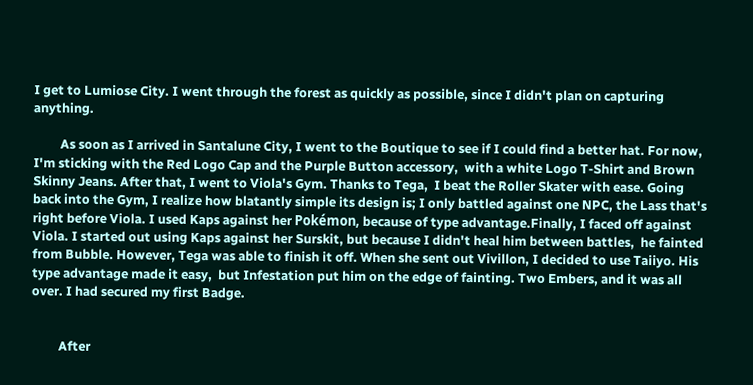I get to Lumiose City. I went through the forest as quickly as possible, since I didn't plan on capturing anything.

         As soon as I arrived in Santalune City, I went to the Boutique to see if I could find a better hat. For now, I'm sticking with the Red Logo Cap and the Purple Button accessory,  with a white Logo T-Shirt and Brown Skinny Jeans. After that, I went to Viola's Gym. Thanks to Tega,  I beat the Roller Skater with ease. Going back into the Gym, I realize how blatantly simple its design is; I only battled against one NPC, the Lass that's right before Viola. I used Kaps against her Pokémon, because of type advantage.Finally, I faced off against Viola. I started out using Kaps against her Surskit, but because I didn't heal him between battles,  he fainted from Bubble. However, Tega was able to finish it off. When she sent out Vivillon, I decided to use Taiiyo. His type advantage made it easy,  but Infestation put him on the edge of fainting. Two Embers, and it was all over. I had secured my first Badge.


         After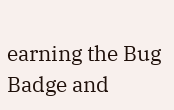earning the Bug Badge and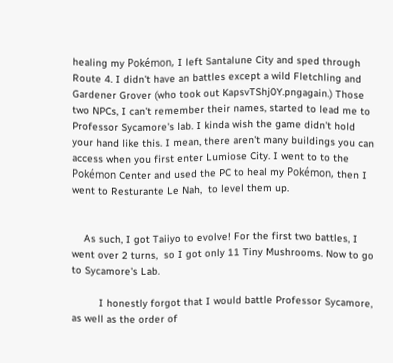healing my Pokémon, I left Santalune City and sped through Route 4. I didn't have an battles except a wild Fletchling and Gardener Grover (who took out KapsvTShj0Y.pngagain.) Those two NPCs, I can't remember their names, started to lead me to Professor Sycamore's lab. I kinda wish the game didn't hold your hand like this. I mean, there aren't many buildings you can access when you first enter Lumiose City. I went to to the Pokémon Center and used the PC to heal my Pokémon, then I went to Resturante Le Nah,  to level them up.


    As such, I got Taiiyo to evolve! For the first two battles, I went over 2 turns,  so I got only 11 Tiny Mushrooms. Now to go to Sycamore's Lab.

         I honestly forgot that I would battle Professor Sycamore, as well as the order of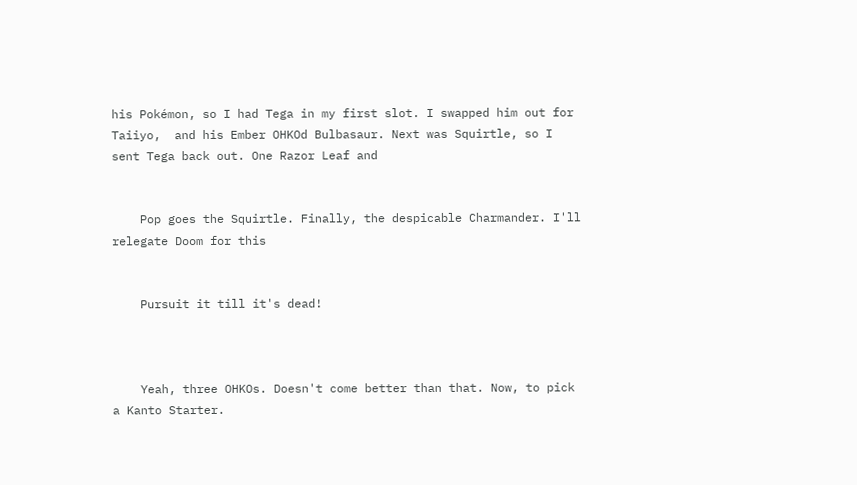his Pokémon, so I had Tega in my first slot. I swapped him out for Taiiyo,  and his Ember OHKOd Bulbasaur. Next was Squirtle, so I sent Tega back out. One Razor Leaf and


    Pop goes the Squirtle. Finally, the despicable Charmander. I'll relegate Doom for this


    Pursuit it till it's dead!



    Yeah, three OHKOs. Doesn't come better than that. Now, to pick a Kanto Starter.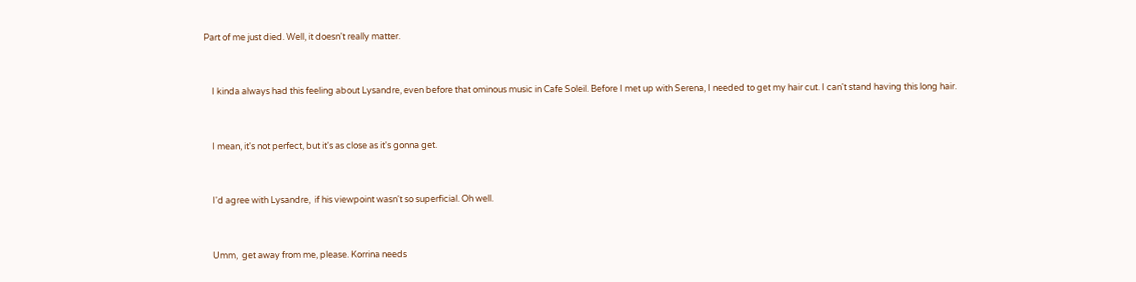Part of me just died. Well, it doesn't really matter.


    I kinda always had this feeling about Lysandre, even before that ominous music in Cafe Soleil. Before I met up with Serena, I needed to get my hair cut. I can't stand having this long hair.


    I mean, it's not perfect, but it's as close as it's gonna get.


    I'd agree with Lysandre,  if his viewpoint wasn't so superficial. Oh well.


    Umm,  get away from me, please. Korrina needs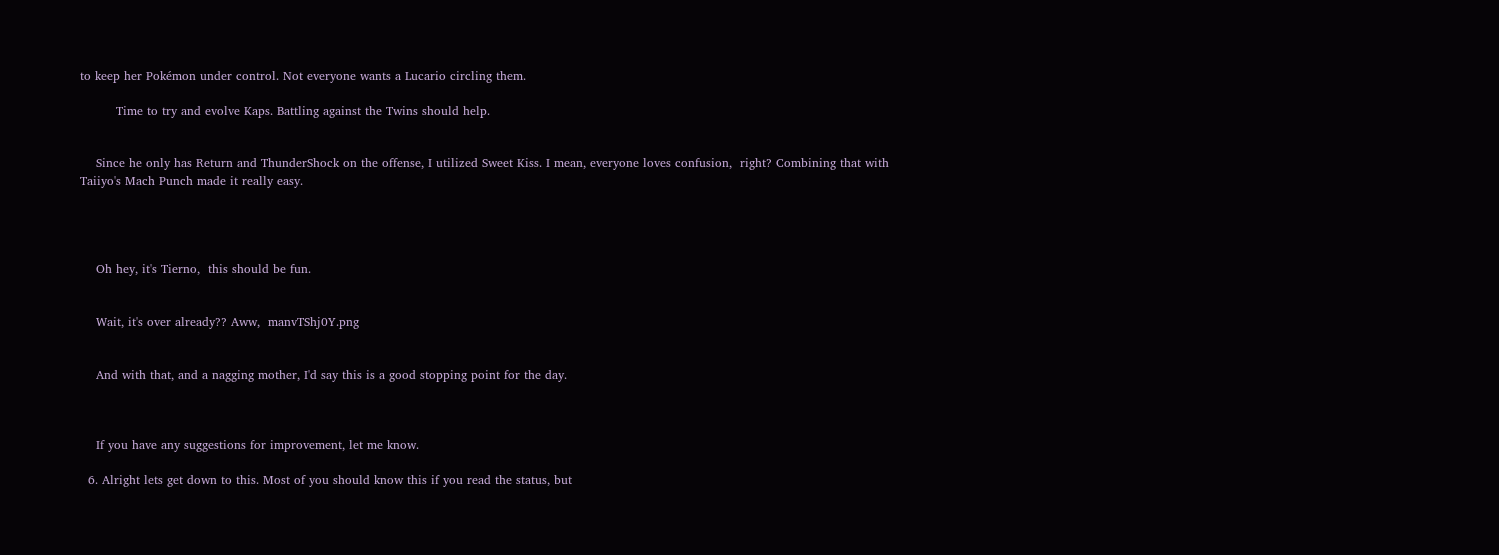to keep her Pokémon under control. Not everyone wants a Lucario circling them.

         Time to try and evolve Kaps. Battling against the Twins should help.


    Since he only has Return and ThunderShock on the offense, I utilized Sweet Kiss. I mean, everyone loves confusion,  right? Combining that with Taiiyo's Mach Punch made it really easy.




    Oh hey, it's Tierno,  this should be fun.


    Wait, it's over already?? Aww,  manvTShj0Y.png


    And with that, and a nagging mother, I'd say this is a good stopping point for the day.



    If you have any suggestions for improvement, let me know.

  6. Alright lets get down to this. Most of you should know this if you read the status, but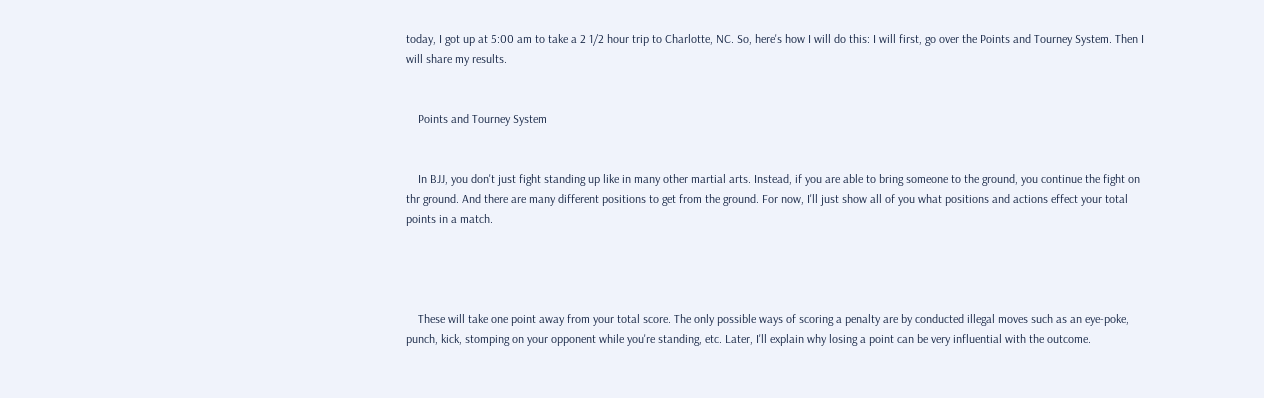today, I got up at 5:00 am to take a 2 1/2 hour trip to Charlotte, NC. So, here's how I will do this: I will first, go over the Points and Tourney System. Then I will share my results.


    Points and Tourney System


    In BJJ, you don't just fight standing up like in many other martial arts. Instead, if you are able to bring someone to the ground, you continue the fight on thr ground. And there are many different positions to get from the ground. For now, I'll just show all of you what positions and actions effect your total points in a match.




    These will take one point away from your total score. The only possible ways of scoring a penalty are by conducted illegal moves such as an eye-poke, punch, kick, stomping on your opponent while you're standing, etc. Later, I'll explain why losing a point can be very influential with the outcome.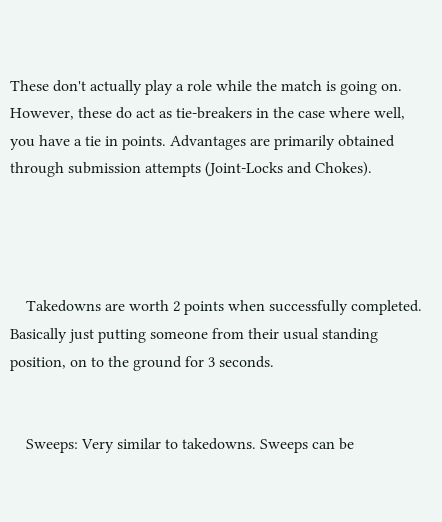These don't actually play a role while the match is going on. However, these do act as tie-breakers in the case where well, you have a tie in points. Advantages are primarily obtained through submission attempts (Joint-Locks and Chokes).




    Takedowns are worth 2 points when successfully completed. Basically just putting someone from their usual standing position, on to the ground for 3 seconds.


    Sweeps: Very similar to takedowns. Sweeps can be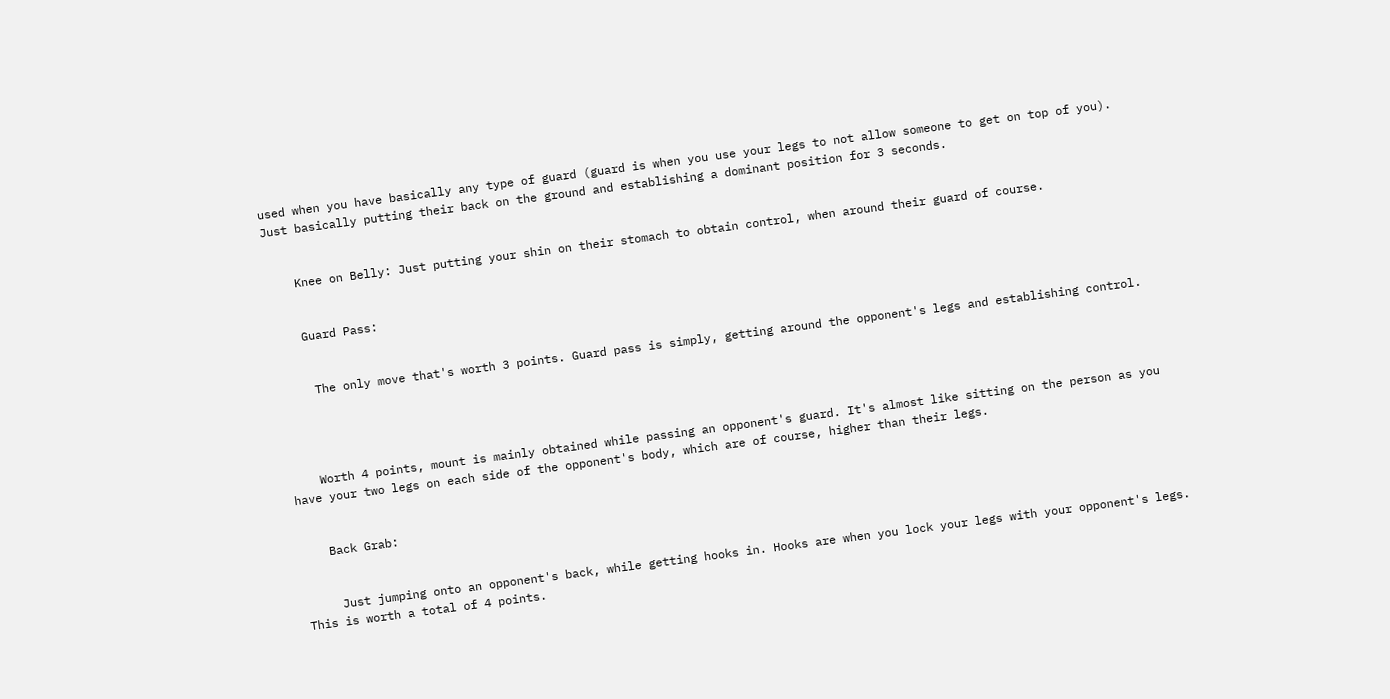used when you have basically any type of guard (guard is when you use your legs to not allow someone to get on top of you). Just basically putting their back on the ground and establishing a dominant position for 3 seconds.


    Knee on Belly: Just putting your shin on their stomach to obtain control, when around their guard of course.


    Guard Pass:


     The only move that's worth 3 points. Guard pass is simply, getting around the opponent's legs and establishing control.




    Worth 4 points, mount is mainly obtained while passing an opponent's guard. It's almost like sitting on the person as you have your two legs on each side of the opponent's body, which are of course, higher than their legs.


    Back Grab:


     Just jumping onto an opponent's back, while getting hooks in. Hooks are when you lock your legs with your opponent's legs. This is worth a total of 4 points.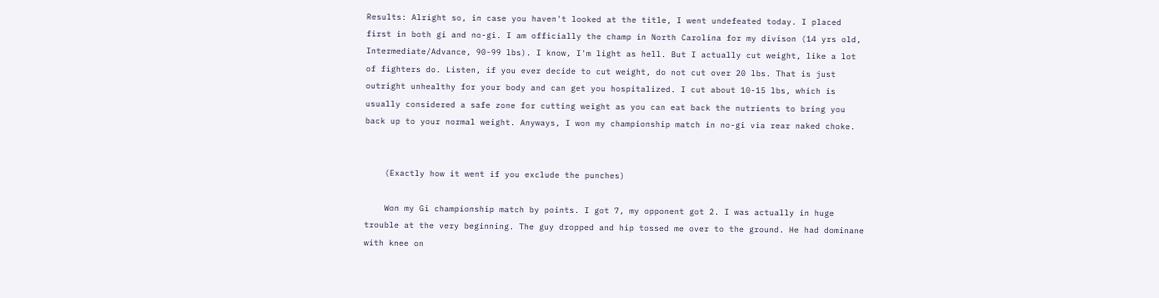Results: Alright so, in case you haven't looked at the title, I went undefeated today. I placed first in both gi and no-gi. I am officially the champ in North Carolina for my divison (14 yrs old, Intermediate/Advance, 90-99 lbs). I know, I'm light as hell. But I actually cut weight, like a lot of fighters do. Listen, if you ever decide to cut weight, do not cut over 20 lbs. That is just outright unhealthy for your body and can get you hospitalized. I cut about 10-15 lbs, which is usually considered a safe zone for cutting weight as you can eat back the nutrients to bring you back up to your normal weight. Anyways, I won my championship match in no-gi via rear naked choke.


    (Exactly how it went if you exclude the punches)

    Won my Gi championship match by points. I got 7, my opponent got 2. I was actually in huge trouble at the very beginning. The guy dropped and hip tossed me over to the ground. He had dominane with knee on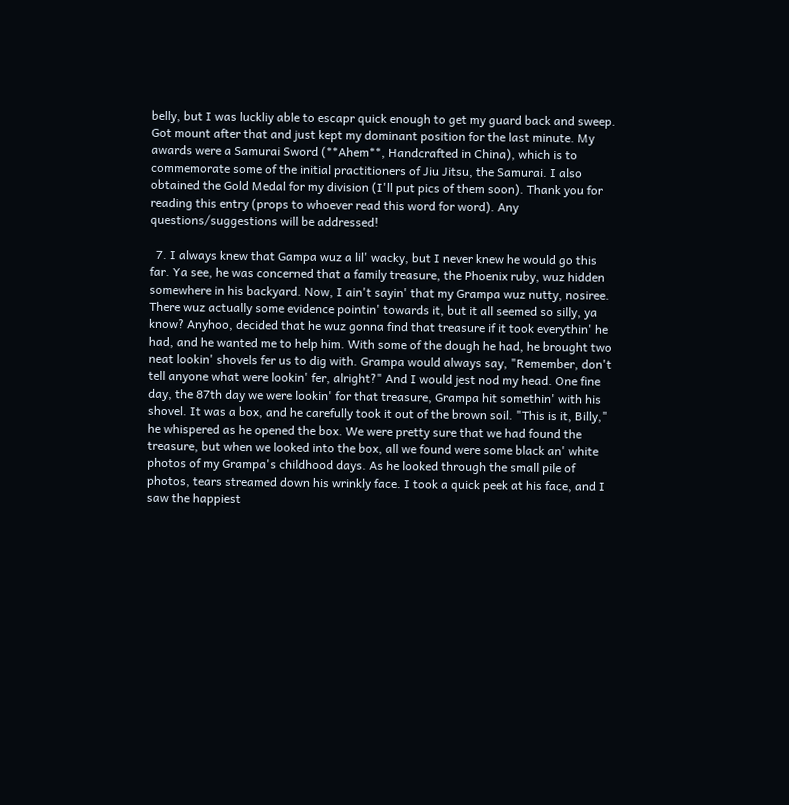belly, but I was luckliy able to escapr quick enough to get my guard back and sweep. Got mount after that and just kept my dominant position for the last minute. My awards were a Samurai Sword (**Ahem**, Handcrafted in China), which is to commemorate some of the initial practitioners of Jiu Jitsu, the Samurai. I also obtained the Gold Medal for my division (I'll put pics of them soon). Thank you for reading this entry (props to whoever read this word for word). Any questions/suggestions will be addressed!

  7. I always knew that Gampa wuz a lil' wacky, but I never knew he would go this far. Ya see, he was concerned that a family treasure, the Phoenix ruby, wuz hidden somewhere in his backyard. Now, I ain't sayin' that my Grampa wuz nutty, nosiree. There wuz actually some evidence pointin' towards it, but it all seemed so silly, ya know? Anyhoo, decided that he wuz gonna find that treasure if it took everythin' he had, and he wanted me to help him. With some of the dough he had, he brought two neat lookin' shovels fer us to dig with. Grampa would always say, "Remember, don't tell anyone what were lookin' fer, alright?" And I would jest nod my head. One fine day, the 87th day we were lookin' for that treasure, Grampa hit somethin' with his shovel. It was a box, and he carefully took it out of the brown soil. "This is it, Billy," he whispered as he opened the box. We were pretty sure that we had found the treasure, but when we looked into the box, all we found were some black an' white photos of my Grampa's childhood days. As he looked through the small pile of photos, tears streamed down his wrinkly face. I took a quick peek at his face, and I saw the happiest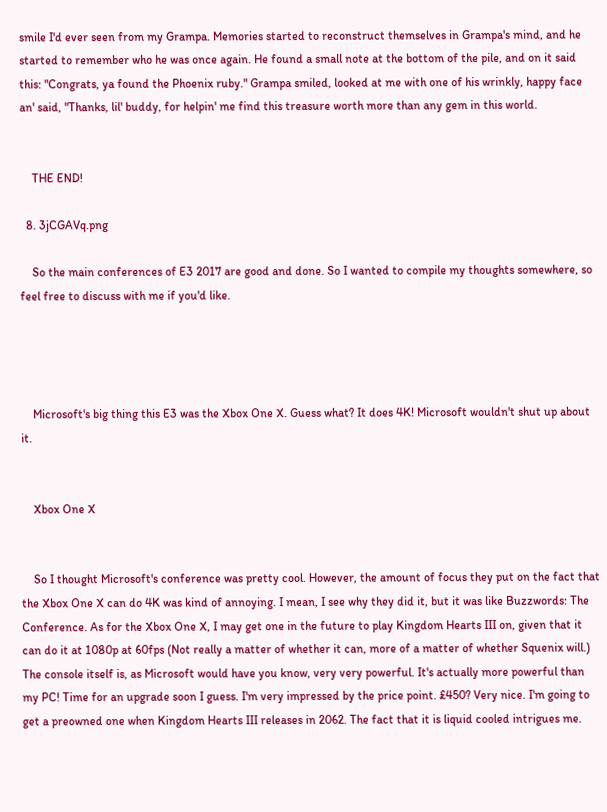smile I'd ever seen from my Grampa. Memories started to reconstruct themselves in Grampa's mind, and he started to remember who he was once again. He found a small note at the bottom of the pile, and on it said this: "Congrats, ya found the Phoenix ruby." Grampa smiled, looked at me with one of his wrinkly, happy face an' said, "Thanks, lil' buddy, for helpin' me find this treasure worth more than any gem in this world.


    THE END!

  8. 3jCGAVq.png

    So the main conferences of E3 2017 are good and done. So I wanted to compile my thoughts somewhere, so feel free to discuss with me if you'd like.




    Microsoft's big thing this E3 was the Xbox One X. Guess what? It does 4K! Microsoft wouldn't shut up about it.


    Xbox One X


    So I thought Microsoft's conference was pretty cool. However, the amount of focus they put on the fact that the Xbox One X can do 4K was kind of annoying. I mean, I see why they did it, but it was like Buzzwords: The Conference. As for the Xbox One X, I may get one in the future to play Kingdom Hearts III on, given that it can do it at 1080p at 60fps (Not really a matter of whether it can, more of a matter of whether Squenix will.) The console itself is, as Microsoft would have you know, very very powerful. It's actually more powerful than my PC! Time for an upgrade soon I guess. I'm very impressed by the price point. £450? Very nice. I'm going to get a preowned one when Kingdom Hearts III releases in 2062. The fact that it is liquid cooled intrigues me.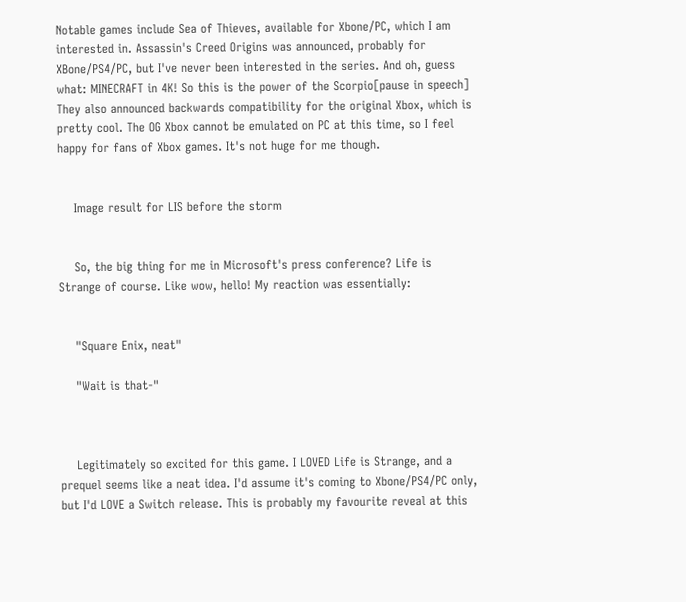Notable games include Sea of Thieves, available for Xbone/PC, which I am interested in. Assassin's Creed Origins was announced, probably for XBone/PS4/PC, but I've never been interested in the series. And oh, guess what: MINECRAFT in 4K! So this is the power of the Scorpio[pause in speech] They also announced backwards compatibility for the original Xbox, which is pretty cool. The OG Xbox cannot be emulated on PC at this time, so I feel happy for fans of Xbox games. It's not huge for me though.


    Image result for LIS before the storm


    So, the big thing for me in Microsoft's press conference? Life is Strange of course. Like wow, hello! My reaction was essentially:


    "Square Enix, neat"

    "Wait is that-"



    Legitimately so excited for this game. I LOVED Life is Strange, and a prequel seems like a neat idea. I'd assume it's coming to Xbone/PS4/PC only, but I'd LOVE a Switch release. This is probably my favourite reveal at this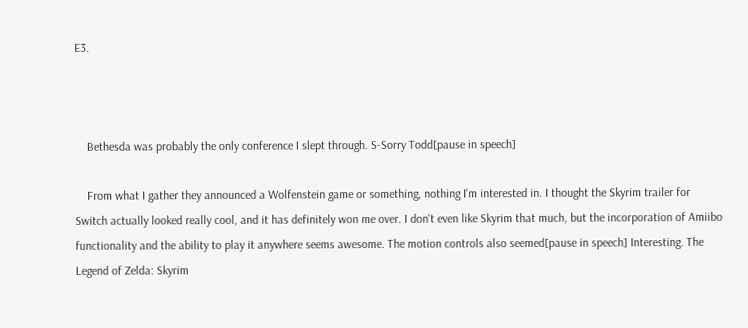E3.



    Bethesda was probably the only conference I slept through. S-Sorry Todd[pause in speech]

    From what I gather they announced a Wolfenstein game or something, nothing I'm interested in. I thought the Skyrim trailer for Switch actually looked really cool, and it has definitely won me over. I don't even like Skyrim that much, but the incorporation of Amiibo functionality and the ability to play it anywhere seems awesome. The motion controls also seemed[pause in speech] Interesting. The Legend of Zelda: Skyrim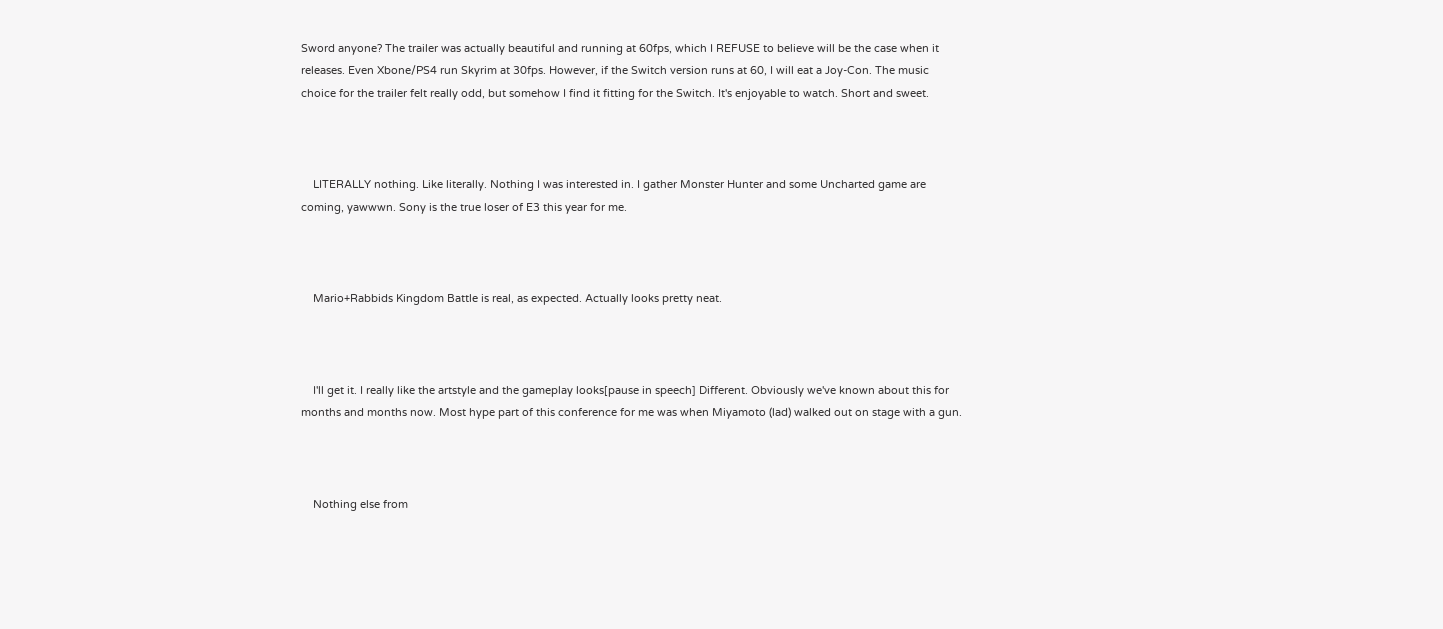Sword anyone? The trailer was actually beautiful and running at 60fps, which I REFUSE to believe will be the case when it releases. Even Xbone/PS4 run Skyrim at 30fps. However, if the Switch version runs at 60, I will eat a Joy-Con. The music choice for the trailer felt really odd, but somehow I find it fitting for the Switch. It's enjoyable to watch. Short and sweet.



    LITERALLY nothing. Like literally. Nothing I was interested in. I gather Monster Hunter and some Uncharted game are coming, yawwwn. Sony is the true loser of E3 this year for me.



    Mario+Rabbids Kingdom Battle is real, as expected. Actually looks pretty neat.



    I'll get it. I really like the artstyle and the gameplay looks[pause in speech] Different. Obviously we've known about this for months and months now. Most hype part of this conference for me was when Miyamoto (lad) walked out on stage with a gun.



    Nothing else from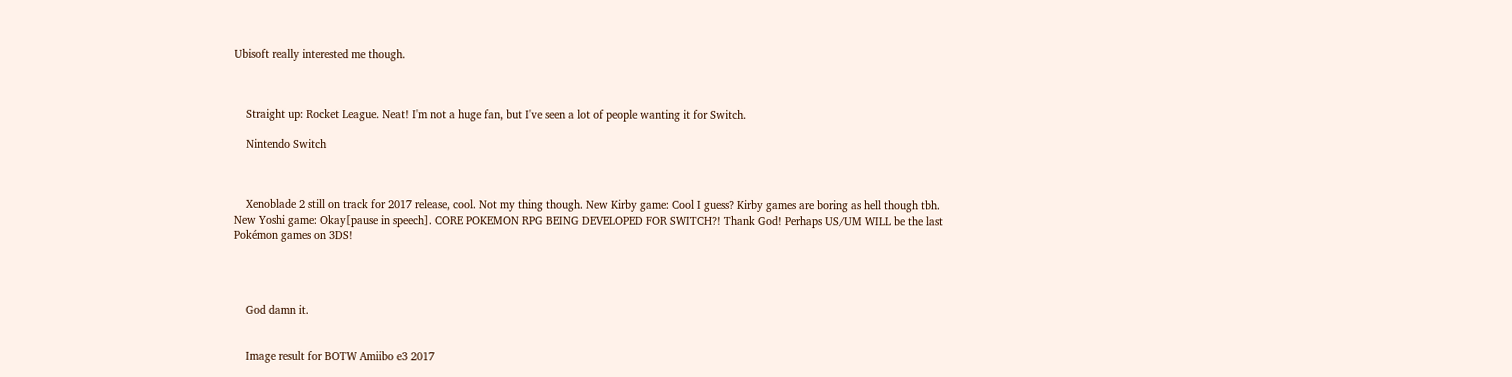Ubisoft really interested me though.



    Straight up: Rocket League. Neat! I'm not a huge fan, but I've seen a lot of people wanting it for Switch.

    Nintendo Switch



    Xenoblade 2 still on track for 2017 release, cool. Not my thing though. New Kirby game: Cool I guess? Kirby games are boring as hell though tbh. New Yoshi game: Okay[pause in speech]. CORE POKEMON RPG BEING DEVELOPED FOR SWITCH?! Thank God! Perhaps US/UM WILL be the last Pokémon games on 3DS!




    God damn it.


    Image result for BOTW Amiibo e3 2017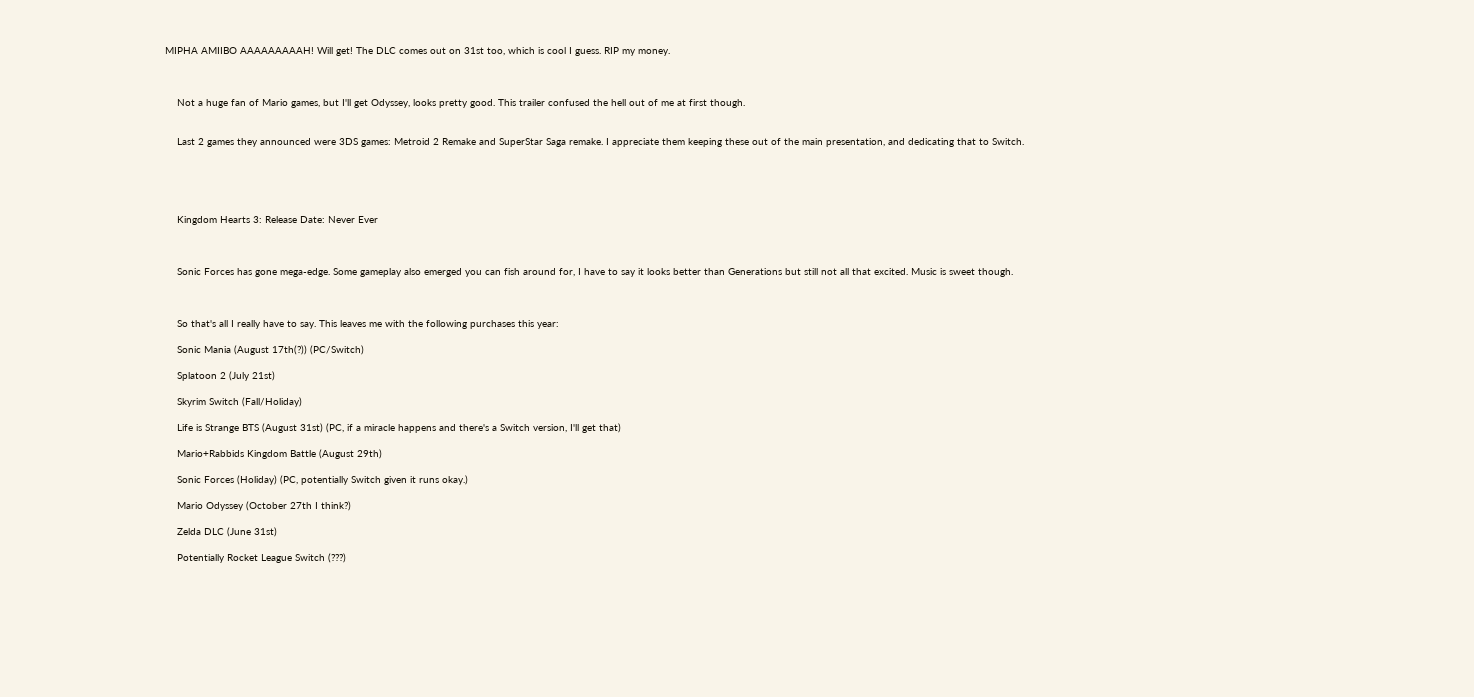MIPHA AMIIBO AAAAAAAAAH! Will get! The DLC comes out on 31st too, which is cool I guess. RIP my money.



    Not a huge fan of Mario games, but I'll get Odyssey, looks pretty good. This trailer confused the hell out of me at first though.


    Last 2 games they announced were 3DS games: Metroid 2 Remake and SuperStar Saga remake. I appreciate them keeping these out of the main presentation, and dedicating that to Switch.





    Kingdom Hearts 3: Release Date: Never Ever



    Sonic Forces has gone mega-edge. Some gameplay also emerged you can fish around for, I have to say it looks better than Generations but still not all that excited. Music is sweet though.



    So that's all I really have to say. This leaves me with the following purchases this year:

    Sonic Mania (August 17th(?)) (PC/Switch)

    Splatoon 2 (July 21st)

    Skyrim Switch (Fall/Holiday)

    Life is Strange BTS (August 31st) (PC, if a miracle happens and there's a Switch version, I'll get that)

    Mario+Rabbids Kingdom Battle (August 29th)

    Sonic Forces (Holiday) (PC, potentially Switch given it runs okay.)

    Mario Odyssey (October 27th I think?)

    Zelda DLC (June 31st)

    Potentially Rocket League Switch (???)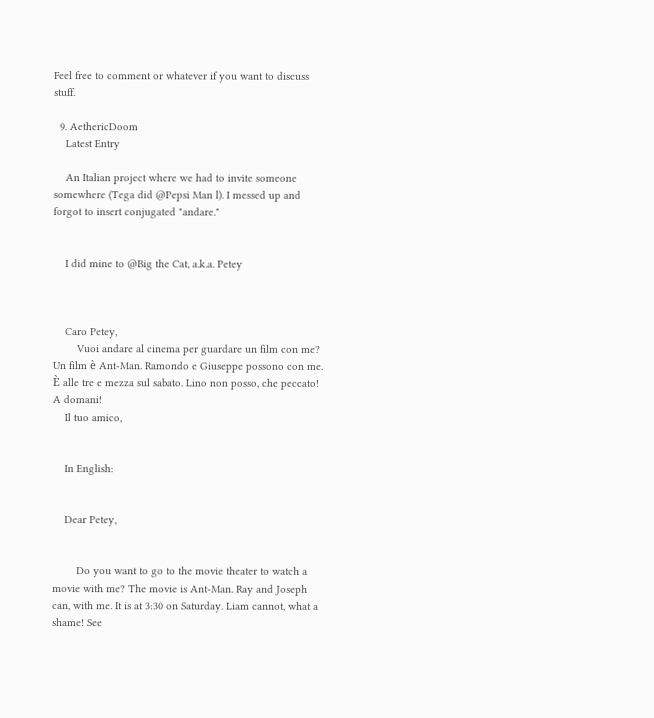Feel free to comment or whatever if you want to discuss stuff.

  9. AethericDoom
    Latest Entry

    An Italian project where we had to invite someone somewhere (Tega did @Pepsi Man l). I messed up and forgot to insert conjugated "andare."


    I did mine to @Big the Cat, a.k.a. Petey



    Caro Petey,
        Vuoi andare al cinema per guardare un film con me? Un film è Ant-Man. Ramondo e Giuseppe possono con me. È alle tre e mezza sul sabato. Lino non posso, che peccato! A domani!
    Il tuo amico,


    In English:


    Dear Petey,


        Do you want to go to the movie theater to watch a movie with me? The movie is Ant-Man. Ray and Joseph can, with me. It is at 3:30 on Saturday. Liam cannot, what a shame! See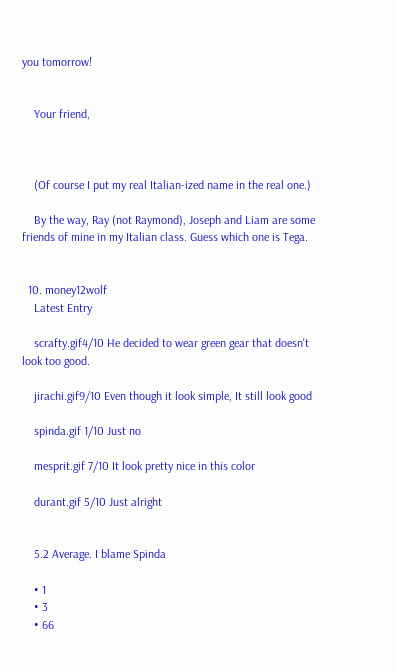you tomorrow!


    Your friend,



    (Of course I put my real Italian-ized name in the real one.)

    By the way, Ray (not Raymond), Joseph and Liam are some friends of mine in my Italian class. Guess which one is Tega.


  10. money12wolf
    Latest Entry

    scrafty.gif4/10 He decided to wear green gear that doesn't look too good.

    jirachi.gif9/10 Even though it look simple, It still look good

    spinda.gif 1/10 Just no

    mesprit.gif 7/10 It look pretty nice in this color

    durant.gif 5/10 Just alright


    5.2 Average. I blame Spinda

    • 1
    • 3
    • 66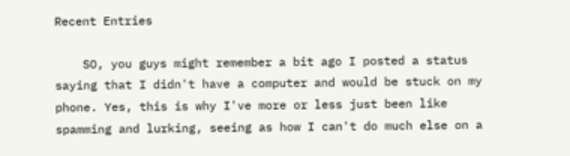Recent Entries

    SO, you guys might remember a bit ago I posted a status saying that I didn't have a computer and would be stuck on my phone. Yes, this is why I've more or less just been like spamming and lurking, seeing as how I can't do much else on a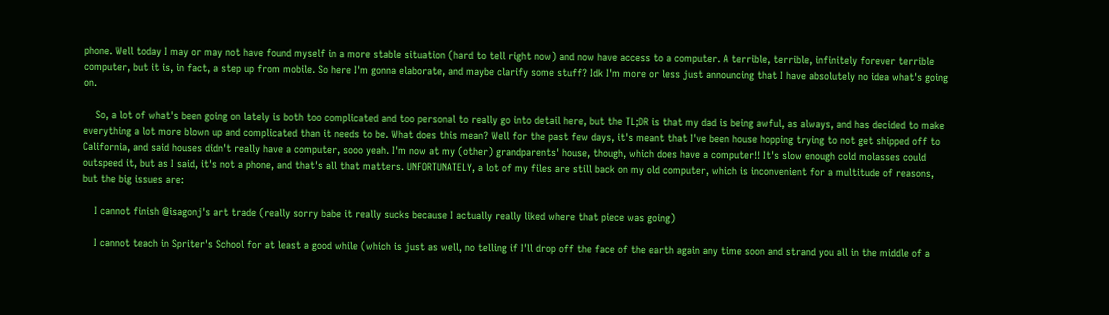phone. Well today I may or may not have found myself in a more stable situation (hard to tell right now) and now have access to a computer. A terrible, terrible, infinitely forever terrible computer, but it is, in fact, a step up from mobile. So here I'm gonna elaborate, and maybe clarify some stuff? Idk I'm more or less just announcing that I have absolutely no idea what's going on.

    So, a lot of what's been going on lately is both too complicated and too personal to really go into detail here, but the TL;DR is that my dad is being awful, as always, and has decided to make everything a lot more blown up and complicated than it needs to be. What does this mean? Well for the past few days, it's meant that I've been house hopping trying to not get shipped off to California, and said houses didn't really have a computer, sooo yeah. I'm now at my (other) grandparents' house, though, which does have a computer!! It's slow enough cold molasses could outspeed it, but as I said, it's not a phone, and that's all that matters. UNFORTUNATELY, a lot of my files are still back on my old computer, which is inconvenient for a multitude of reasons, but the big issues are:

    I cannot finish @isagonj's art trade (really sorry babe it really sucks because I actually really liked where that piece was going)

    I cannot teach in Spriter's School for at least a good while (which is just as well, no telling if I'll drop off the face of the earth again any time soon and strand you all in the middle of a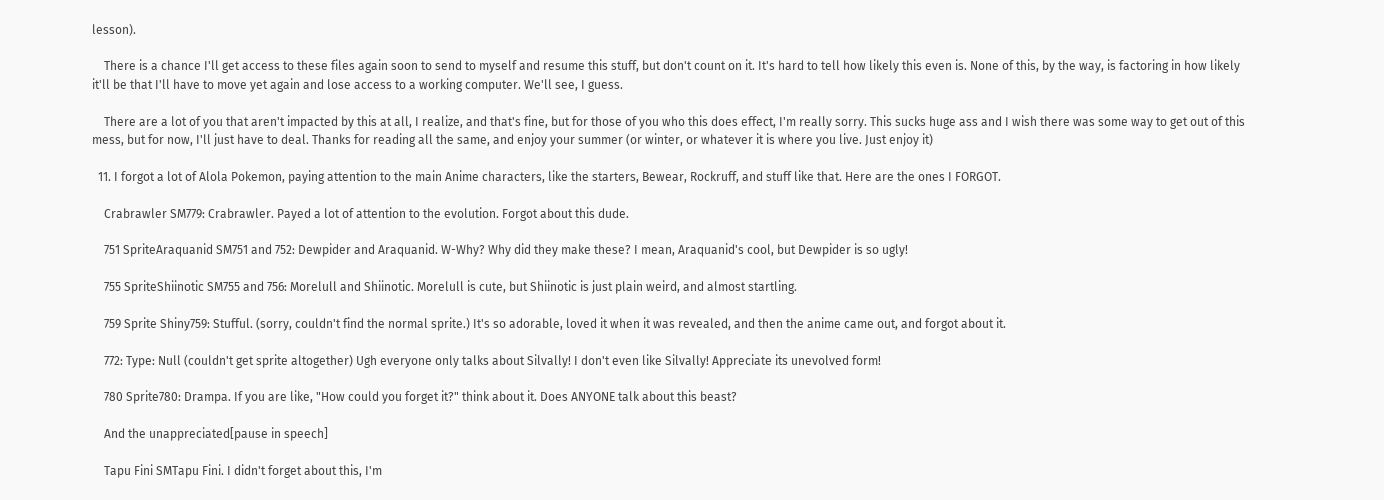lesson).

    There is a chance I'll get access to these files again soon to send to myself and resume this stuff, but don't count on it. It's hard to tell how likely this even is. None of this, by the way, is factoring in how likely it'll be that I'll have to move yet again and lose access to a working computer. We'll see, I guess.

    There are a lot of you that aren't impacted by this at all, I realize, and that's fine, but for those of you who this does effect, I'm really sorry. This sucks huge ass and I wish there was some way to get out of this mess, but for now, I'll just have to deal. Thanks for reading all the same, and enjoy your summer (or winter, or whatever it is where you live. Just enjoy it)

  11. I forgot a lot of Alola Pokemon, paying attention to the main Anime characters, like the starters, Bewear, Rockruff, and stuff like that. Here are the ones I FORGOT.

    Crabrawler SM779: Crabrawler. Payed a lot of attention to the evolution. Forgot about this dude.

    751 SpriteAraquanid SM751 and 752: Dewpider and Araquanid. W-Why? Why did they make these? I mean, Araquanid's cool, but Dewpider is so ugly!

    755 SpriteShiinotic SM755 and 756: Morelull and Shiinotic. Morelull is cute, but Shiinotic is just plain weird, and almost startling.

    759 Sprite Shiny759: Stufful. (sorry, couldn't find the normal sprite.) It's so adorable, loved it when it was revealed, and then the anime came out, and forgot about it.

    772: Type: Null (couldn't get sprite altogether) Ugh everyone only talks about Silvally! I don't even like Silvally! Appreciate its unevolved form!

    780 Sprite780: Drampa. If you are like, "How could you forget it?" think about it. Does ANYONE talk about this beast?

    And the unappreciated[pause in speech]

    Tapu Fini SMTapu Fini. I didn't forget about this, I'm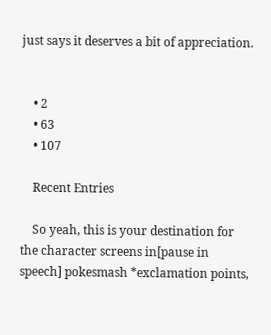just says it deserves a bit of appreciation.


    • 2
    • 63
    • 107

    Recent Entries

    So yeah, this is your destination for the character screens in[pause in speech] pokesmash *exclamation points,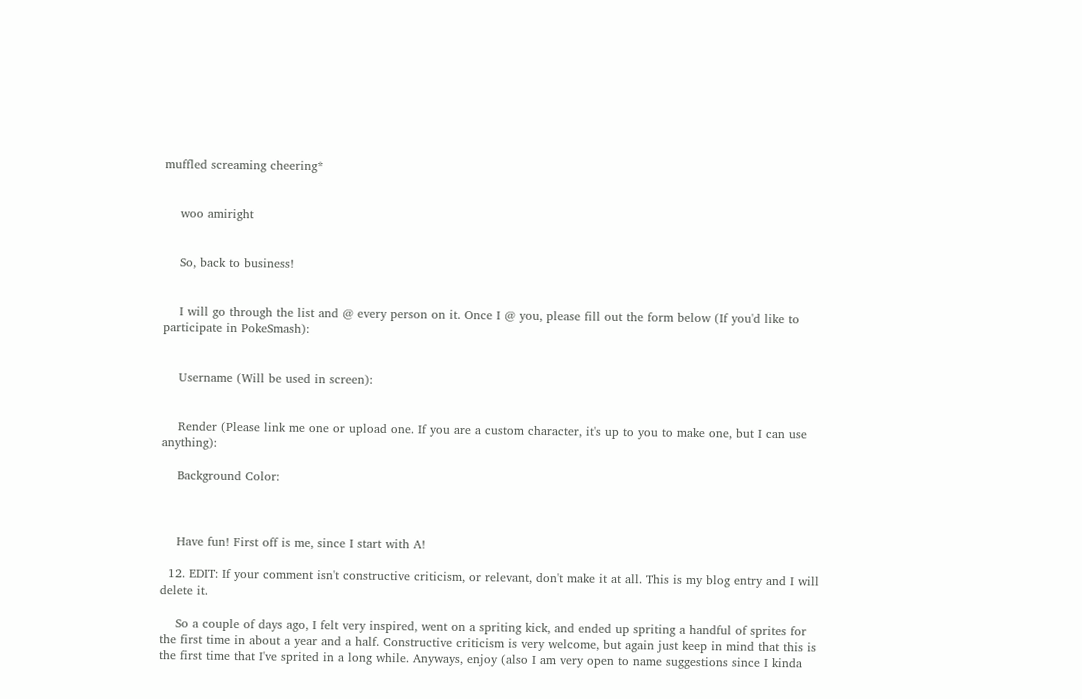muffled screaming cheering*


    woo amiright


    So, back to business!


    I will go through the list and @ every person on it. Once I @ you, please fill out the form below (If you'd like to participate in PokeSmash):


    Username (Will be used in screen):


    Render (Please link me one or upload one. If you are a custom character, it's up to you to make one, but I can use anything):

    Background Color:



    Have fun! First off is me, since I start with A!

  12. EDIT: If your comment isn't constructive criticism, or relevant, don't make it at all. This is my blog entry and I will delete it.

    So a couple of days ago, I felt very inspired, went on a spriting kick, and ended up spriting a handful of sprites for the first time in about a year and a half. Constructive criticism is very welcome, but again just keep in mind that this is the first time that I've sprited in a long while. Anyways, enjoy (also I am very open to name suggestions since I kinda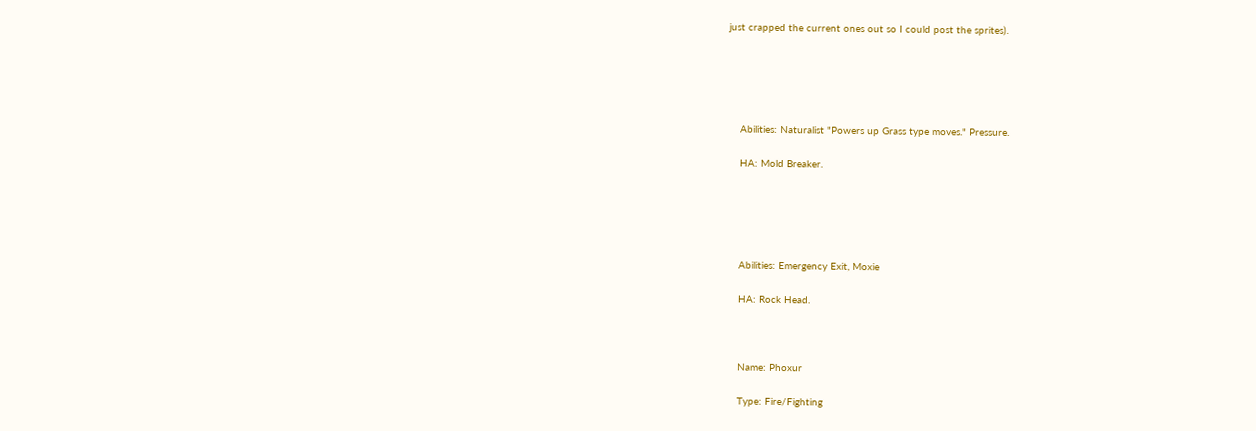just crapped the current ones out so I could post the sprites).





    Abilities: Naturalist "Powers up Grass type moves." Pressure.

    HA: Mold Breaker.





    Abilities: Emergency Exit, Moxie

    HA: Rock Head.



    Name: Phoxur

    Type: Fire/Fighting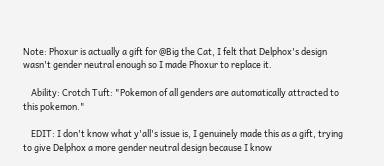Note: Phoxur is actually a gift for @Big the Cat, I felt that Delphox's design wasn't gender neutral enough so I made Phoxur to replace it.

    Ability: Crotch Tuft: "Pokemon of all genders are automatically attracted to this pokemon."

    EDIT: I don't know what y'all's issue is, I genuinely made this as a gift, trying to give Delphox a more gender neutral design because I know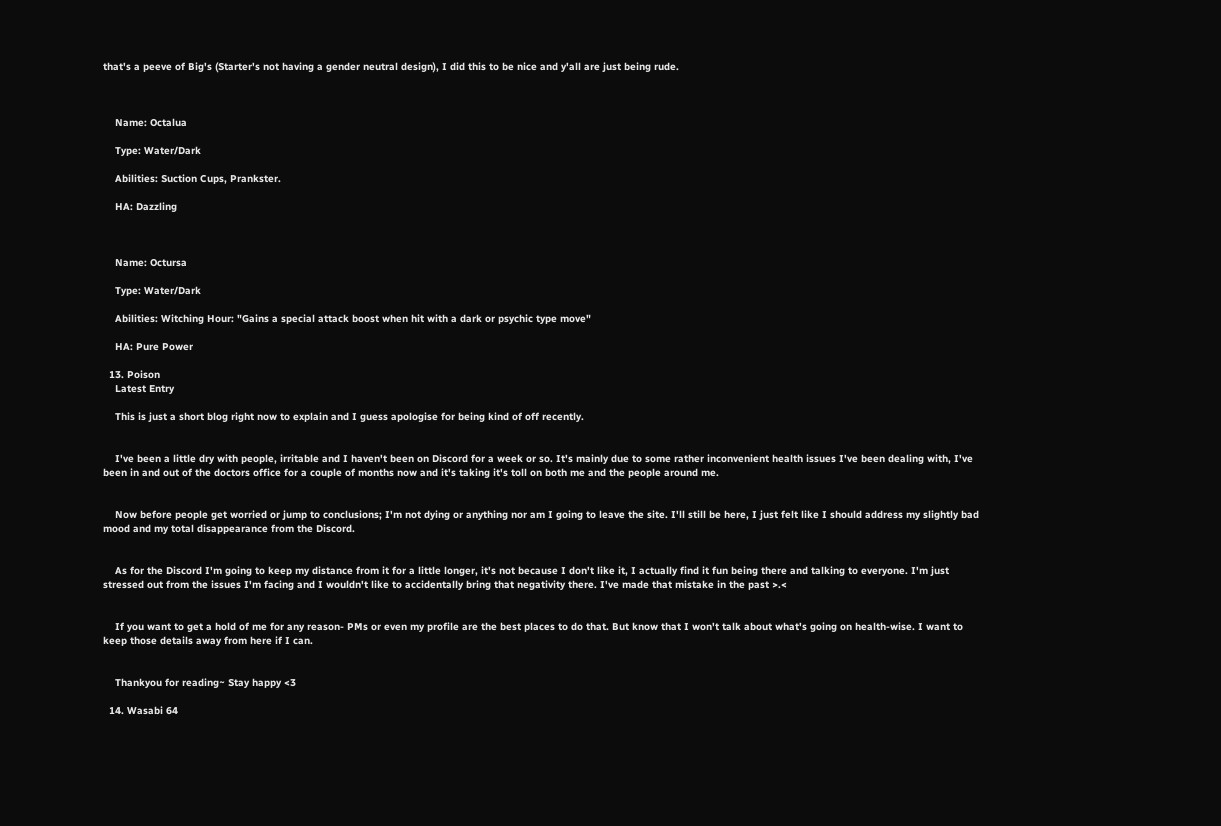that's a peeve of Big's (Starter's not having a gender neutral design), I did this to be nice and y'all are just being rude.



    Name: Octalua

    Type: Water/Dark

    Abilities: Suction Cups, Prankster.

    HA: Dazzling



    Name: Octursa

    Type: Water/Dark

    Abilities: Witching Hour: "Gains a special attack boost when hit with a dark or psychic type move"

    HA: Pure Power

  13. Poison
    Latest Entry

    This is just a short blog right now to explain and I guess apologise for being kind of off recently.


    I've been a little dry with people, irritable and I haven't been on Discord for a week or so. It's mainly due to some rather inconvenient health issues I've been dealing with, I've been in and out of the doctors office for a couple of months now and it's taking it's toll on both me and the people around me.


    Now before people get worried or jump to conclusions; I'm not dying or anything nor am I going to leave the site. I'll still be here, I just felt like I should address my slightly bad mood and my total disappearance from the Discord.


    As for the Discord I'm going to keep my distance from it for a little longer, it's not because I don't like it, I actually find it fun being there and talking to everyone. I'm just stressed out from the issues I'm facing and I wouldn't like to accidentally bring that negativity there. I've made that mistake in the past >.<


    If you want to get a hold of me for any reason- PMs or even my profile are the best places to do that. But know that I won't talk about what's going on health-wise. I want to keep those details away from here if I can.


    Thankyou for reading~ Stay happy <3

  14. Wasabi 64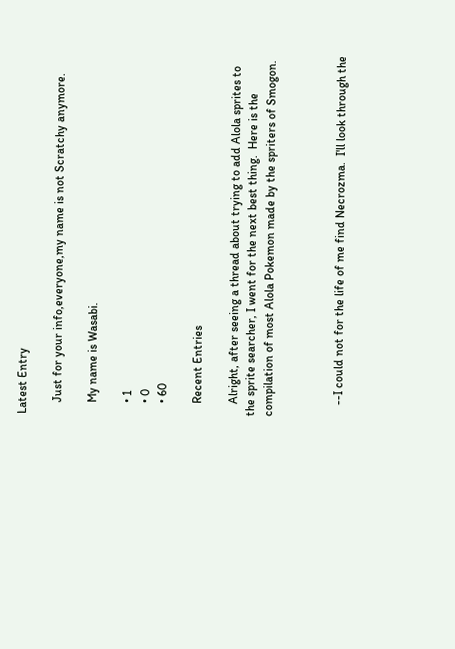Latest Entry

    Just for your info,everyone,my name is not Scratchy anymore.

    My name is Wasabi.

    • 1
    • 0
    • 60

    Recent Entries

    Alright, after seeing a thread about trying to add Alola sprites to the sprite searcher, I went for the next best thing.  Here is the compilation of most Alola Pokemon made by the spriters of Smogon.



    --I could not for the life of me find Necrozma.  I'll look through the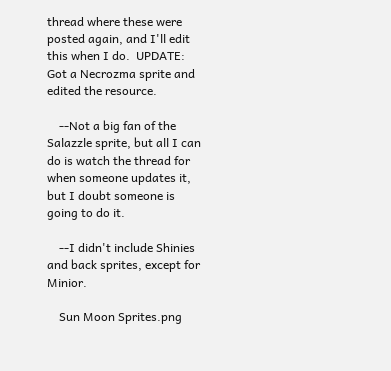thread where these were posted again, and I'll edit this when I do.  UPDATE:  Got a Necrozma sprite and edited the resource.

    --Not a big fan of the Salazzle sprite, but all I can do is watch the thread for when someone updates it, but I doubt someone is going to do it.

    --I didn't include Shinies and back sprites, except for Minior.

    Sun Moon Sprites.png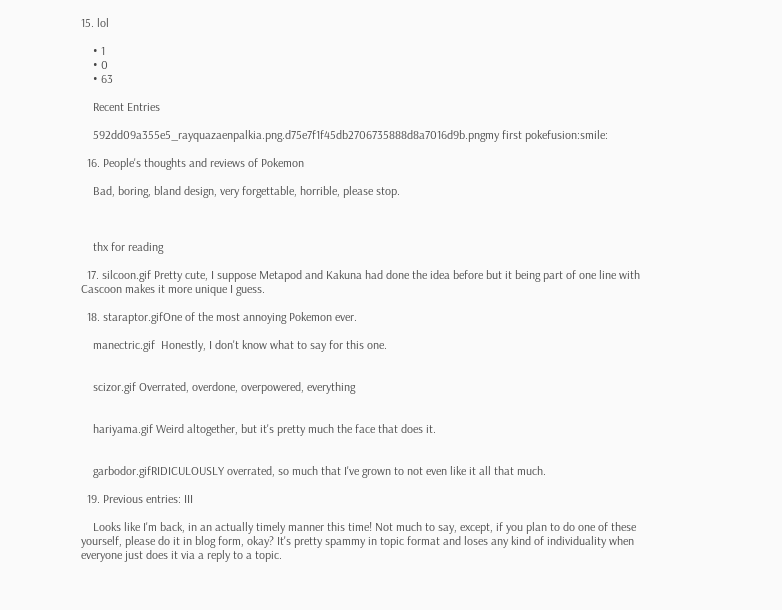15. lol

    • 1
    • 0
    • 63

    Recent Entries

    592dd09a355e5_rayquazaenpalkia.png.d75e7f1f45db2706735888d8a7016d9b.pngmy first pokefusion:smile:

  16. People's thoughts and reviews of Pokemon

    Bad, boring, bland design, very forgettable, horrible, please stop.



    thx for reading

  17. silcoon.gif Pretty cute, I suppose Metapod and Kakuna had done the idea before but it being part of one line with Cascoon makes it more unique I guess.

  18. staraptor.gifOne of the most annoying Pokemon ever.

    manectric.gif  Honestly, I don't know what to say for this one.


    scizor.gif Overrated, overdone, overpowered, everything


    hariyama.gif Weird altogether, but it's pretty much the face that does it.


    garbodor.gifRIDICULOUSLY overrated, so much that I've grown to not even like it all that much.

  19. Previous entries: III

    Looks like I'm back, in an actually timely manner this time! Not much to say, except, if you plan to do one of these yourself, please do it in blog form, okay? It's pretty spammy in topic format and loses any kind of individuality when everyone just does it via a reply to a topic.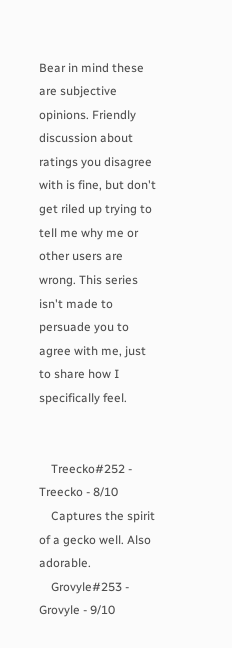Bear in mind these are subjective opinions. Friendly discussion about ratings you disagree with is fine, but don't get riled up trying to tell me why me or other users are wrong. This series isn't made to persuade you to agree with me, just to share how I specifically feel.


    Treecko#252 - Treecko - 8/10
    Captures the spirit of a gecko well. Also adorable.
    Grovyle#253 - Grovyle - 9/10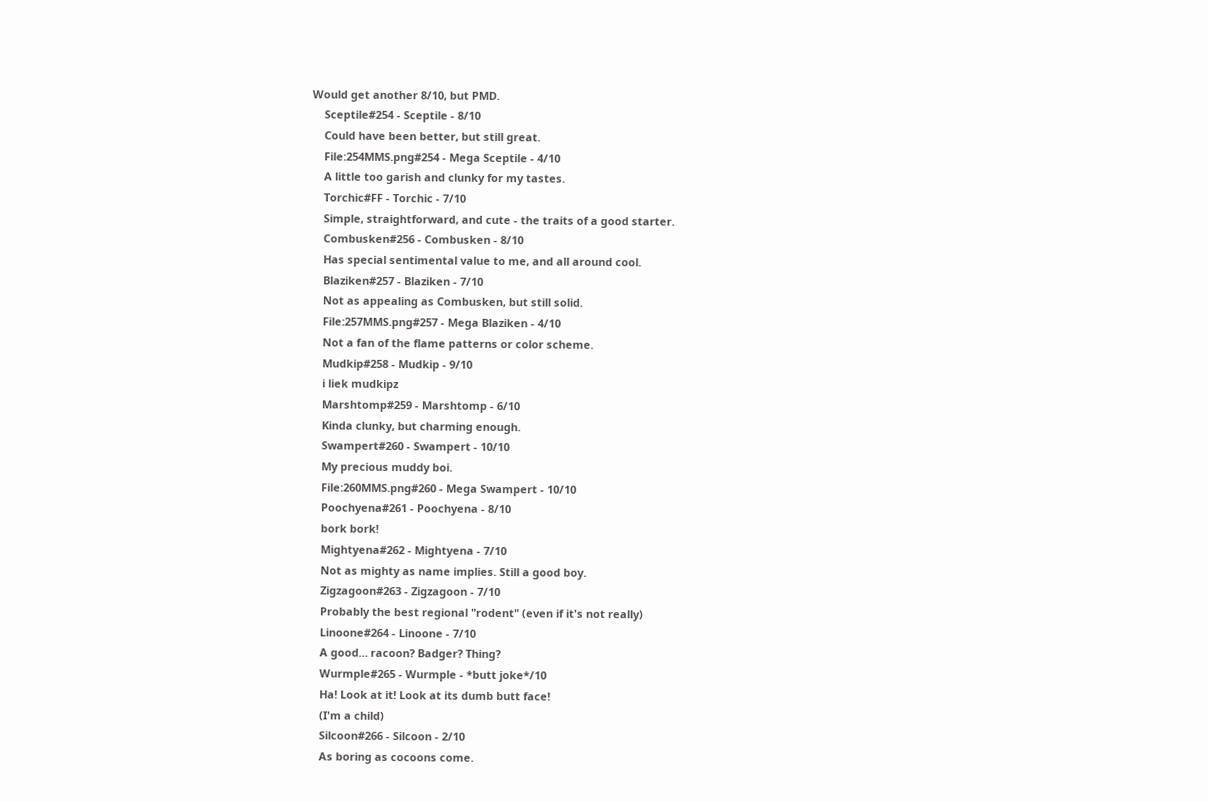Would get another 8/10, but PMD.
    Sceptile#254 - Sceptile - 8/10
    Could have been better, but still great.
    File:254MMS.png#254 - Mega Sceptile - 4/10
    A little too garish and clunky for my tastes.
    Torchic#FF - Torchic - 7/10
    Simple, straightforward, and cute - the traits of a good starter.
    Combusken#256 - Combusken - 8/10
    Has special sentimental value to me, and all around cool.
    Blaziken#257 - Blaziken - 7/10
    Not as appealing as Combusken, but still solid.
    File:257MMS.png#257 - Mega Blaziken - 4/10
    Not a fan of the flame patterns or color scheme.
    Mudkip#258 - Mudkip - 9/10
    i liek mudkipz
    Marshtomp#259 - Marshtomp - 6/10
    Kinda clunky, but charming enough.
    Swampert#260 - Swampert - 10/10
    My precious muddy boi.
    File:260MMS.png#260 - Mega Swampert - 10/10
    Poochyena#261 - Poochyena - 8/10
    bork bork!
    Mightyena#262 - Mightyena - 7/10
    Not as mighty as name implies. Still a good boy.
    Zigzagoon#263 - Zigzagoon - 7/10
    Probably the best regional "rodent" (even if it's not really)
    Linoone#264 - Linoone - 7/10
    A good… racoon? Badger? Thing?
    Wurmple#265 - Wurmple - *butt joke*/10
    Ha! Look at it! Look at its dumb butt face!
    (I'm a child)
    Silcoon#266 - Silcoon - 2/10
    As boring as cocoons come.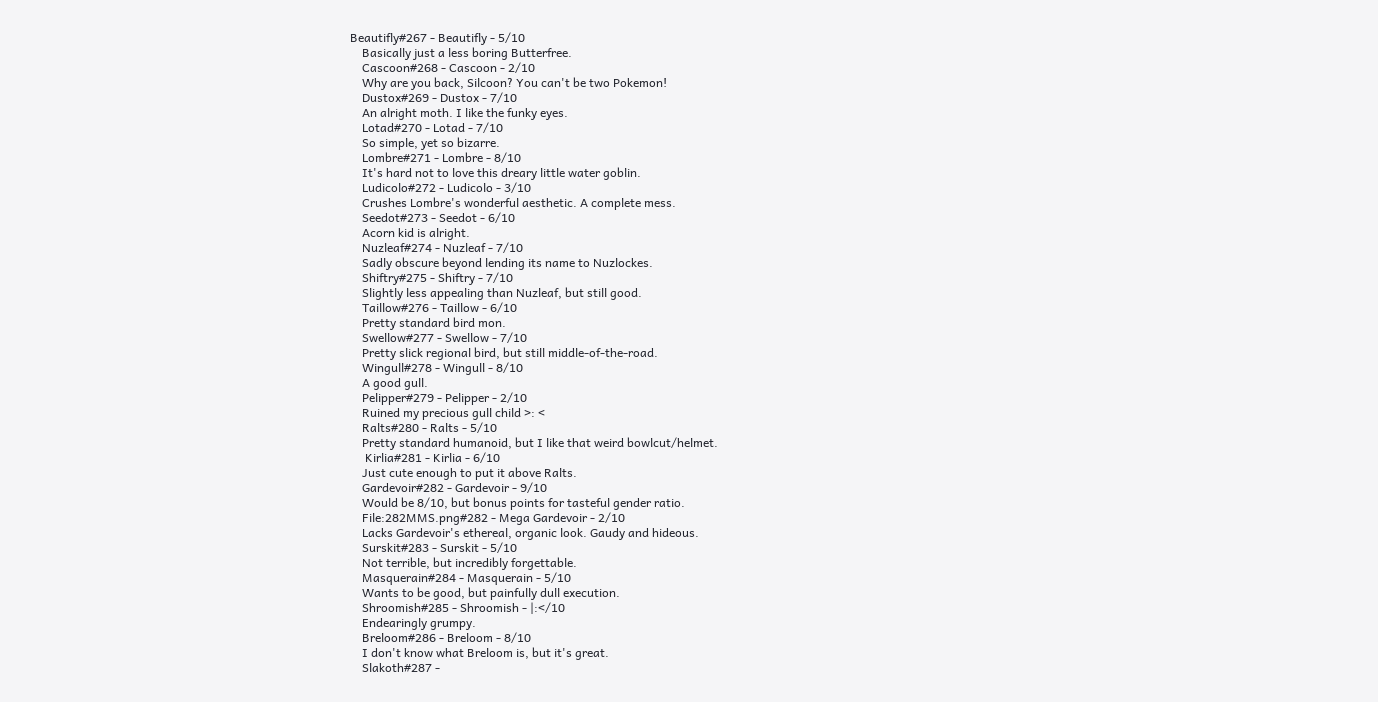Beautifly#267 - Beautifly - 5/10
    Basically just a less boring Butterfree.
    Cascoon#268 - Cascoon - 2/10
    Why are you back, Silcoon? You can't be two Pokemon!
    Dustox#269 - Dustox - 7/10
    An alright moth. I like the funky eyes.
    Lotad#270 - Lotad - 7/10
    So simple, yet so bizarre.
    Lombre#271 - Lombre - 8/10
    It's hard not to love this dreary little water goblin.
    Ludicolo#272 - Ludicolo - 3/10
    Crushes Lombre's wonderful aesthetic. A complete mess.
    Seedot#273 - Seedot - 6/10
    Acorn kid is alright.
    Nuzleaf#274 - Nuzleaf - 7/10
    Sadly obscure beyond lending its name to Nuzlockes.
    Shiftry#275 - Shiftry - 7/10
    Slightly less appealing than Nuzleaf, but still good.
    Taillow#276 - Taillow - 6/10
    Pretty standard bird mon.
    Swellow#277 - Swellow - 7/10
    Pretty slick regional bird, but still middle-of-the-road.
    Wingull#278 - Wingull - 8/10
    A good gull.
    Pelipper#279 - Pelipper - 2/10
    Ruined my precious gull child >: <
    Ralts#280 - Ralts - 5/10
    Pretty standard humanoid, but I like that weird bowlcut/helmet.
     Kirlia#281 - Kirlia - 6/10
    Just cute enough to put it above Ralts.
    Gardevoir#282 - Gardevoir - 9/10
    Would be 8/10, but bonus points for tasteful gender ratio.
    File:282MMS.png#282 - Mega Gardevoir - 2/10
    Lacks Gardevoir's ethereal, organic look. Gaudy and hideous.
    Surskit#283 - Surskit - 5/10
    Not terrible, but incredibly forgettable.
    Masquerain#284 - Masquerain - 5/10
    Wants to be good, but painfully dull execution.
    Shroomish#285 - Shroomish - |:</10
    Endearingly grumpy.
    Breloom#286 - Breloom - 8/10
    I don't know what Breloom is, but it's great.
    Slakoth#287 -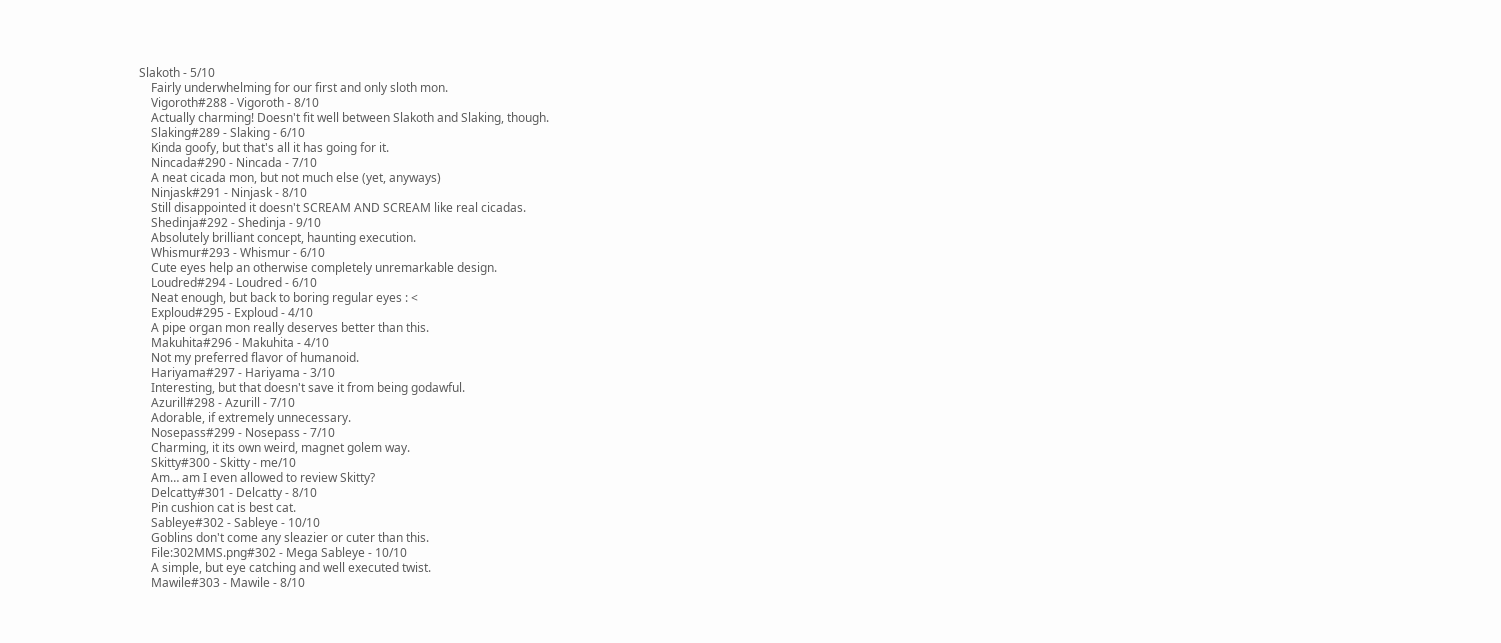Slakoth - 5/10
    Fairly underwhelming for our first and only sloth mon.
    Vigoroth#288 - Vigoroth - 8/10
    Actually charming! Doesn't fit well between Slakoth and Slaking, though.
    Slaking#289 - Slaking - 6/10
    Kinda goofy, but that's all it has going for it.
    Nincada#290 - Nincada - 7/10
    A neat cicada mon, but not much else (yet, anyways)
    Ninjask#291 - Ninjask - 8/10
    Still disappointed it doesn't SCREAM AND SCREAM like real cicadas.
    Shedinja#292 - Shedinja - 9/10
    Absolutely brilliant concept, haunting execution.
    Whismur#293 - Whismur - 6/10
    Cute eyes help an otherwise completely unremarkable design.
    Loudred#294 - Loudred - 6/10
    Neat enough, but back to boring regular eyes : <
    Exploud#295 - Exploud - 4/10
    A pipe organ mon really deserves better than this.
    Makuhita#296 - Makuhita - 4/10
    Not my preferred flavor of humanoid.
    Hariyama#297 - Hariyama - 3/10
    Interesting, but that doesn't save it from being godawful.
    Azurill#298 - Azurill - 7/10
    Adorable, if extremely unnecessary.
    Nosepass#299 - Nosepass - 7/10
    Charming, it its own weird, magnet golem way.
    Skitty#300 - Skitty - me/10
    Am… am I even allowed to review Skitty?
    Delcatty#301 - Delcatty - 8/10
    Pin cushion cat is best cat.
    Sableye#302 - Sableye - 10/10
    Goblins don't come any sleazier or cuter than this.
    File:302MMS.png#302 - Mega Sableye - 10/10
    A simple, but eye catching and well executed twist.
    Mawile#303 - Mawile - 8/10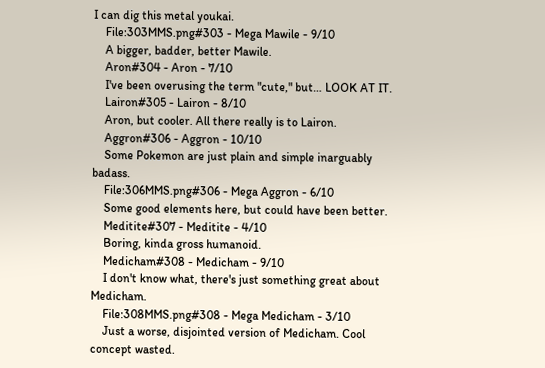I can dig this metal youkai.
    File:303MMS.png#303 - Mega Mawile - 9/10
    A bigger, badder, better Mawile.
    Aron#304 - Aron - 7/10
    I've been overusing the term "cute," but… LOOK AT IT.
    Lairon#305 - Lairon - 8/10
    Aron, but cooler. All there really is to Lairon.
    Aggron#306 - Aggron - 10/10
    Some Pokemon are just plain and simple inarguably badass.
    File:306MMS.png#306 - Mega Aggron - 6/10
    Some good elements here, but could have been better.
    Meditite#307 - Meditite - 4/10
    Boring, kinda gross humanoid.
    Medicham#308 - Medicham - 9/10
    I don't know what, there's just something great about Medicham.
    File:308MMS.png#308 - Mega Medicham - 3/10
    Just a worse, disjointed version of Medicham. Cool concept wasted.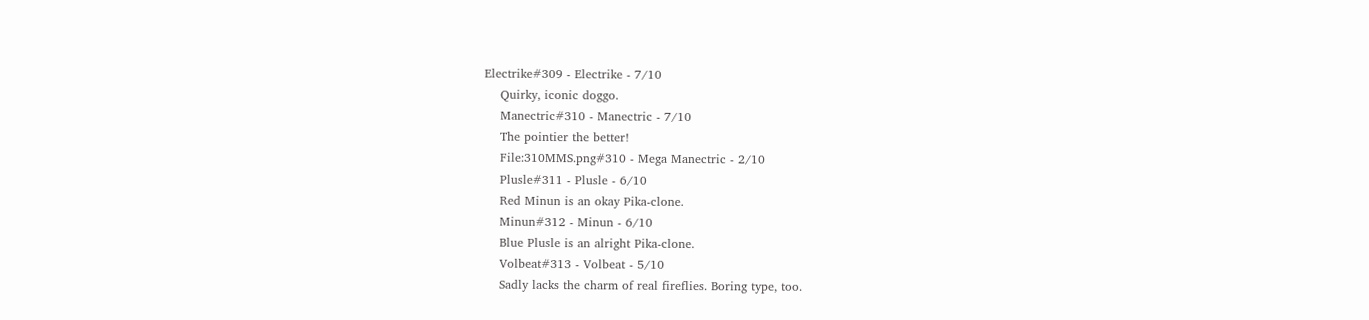Electrike#309 - Electrike - 7/10
    Quirky, iconic doggo.
    Manectric#310 - Manectric - 7/10
    The pointier the better!
    File:310MMS.png#310 - Mega Manectric - 2/10
    Plusle#311 - Plusle - 6/10
    Red Minun is an okay Pika-clone.
    Minun#312 - Minun - 6/10
    Blue Plusle is an alright Pika-clone.
    Volbeat#313 - Volbeat - 5/10
    Sadly lacks the charm of real fireflies. Boring type, too.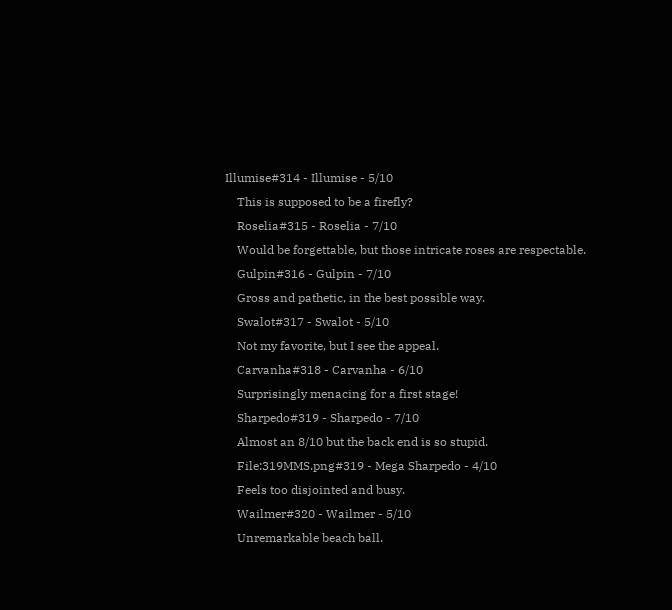Illumise#314 - Illumise - 5/10
    This is supposed to be a firefly?
    Roselia#315 - Roselia - 7/10
    Would be forgettable, but those intricate roses are respectable.
    Gulpin#316 - Gulpin - 7/10
    Gross and pathetic, in the best possible way.
    Swalot#317 - Swalot - 5/10
    Not my favorite, but I see the appeal.
    Carvanha#318 - Carvanha - 6/10
    Surprisingly menacing for a first stage!
    Sharpedo#319 - Sharpedo - 7/10
    Almost an 8/10 but the back end is so stupid.
    File:319MMS.png#319 - Mega Sharpedo - 4/10
    Feels too disjointed and busy.
    Wailmer#320 - Wailmer - 5/10
    Unremarkable beach ball.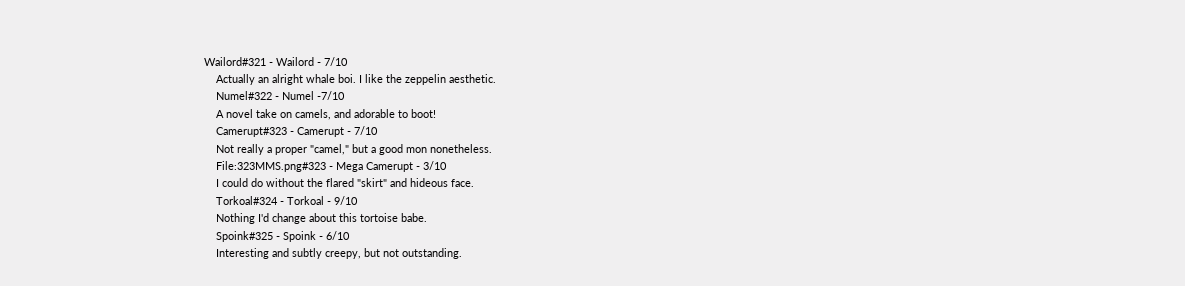Wailord#321 - Wailord - 7/10
    Actually an alright whale boi. I like the zeppelin aesthetic.
    Numel#322 - Numel -7/10
    A novel take on camels, and adorable to boot!
    Camerupt#323 - Camerupt - 7/10
    Not really a proper "camel," but a good mon nonetheless.
    File:323MMS.png#323 - Mega Camerupt - 3/10
    I could do without the flared "skirt" and hideous face.
    Torkoal#324 - Torkoal - 9/10
    Nothing I'd change about this tortoise babe.
    Spoink#325 - Spoink - 6/10
    Interesting and subtly creepy, but not outstanding.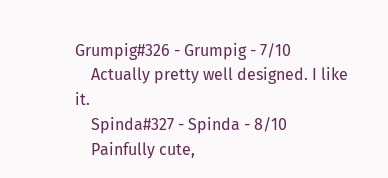Grumpig#326 - Grumpig - 7/10
    Actually pretty well designed. I like it.
    Spinda#327 - Spinda - 8/10
    Painfully cute,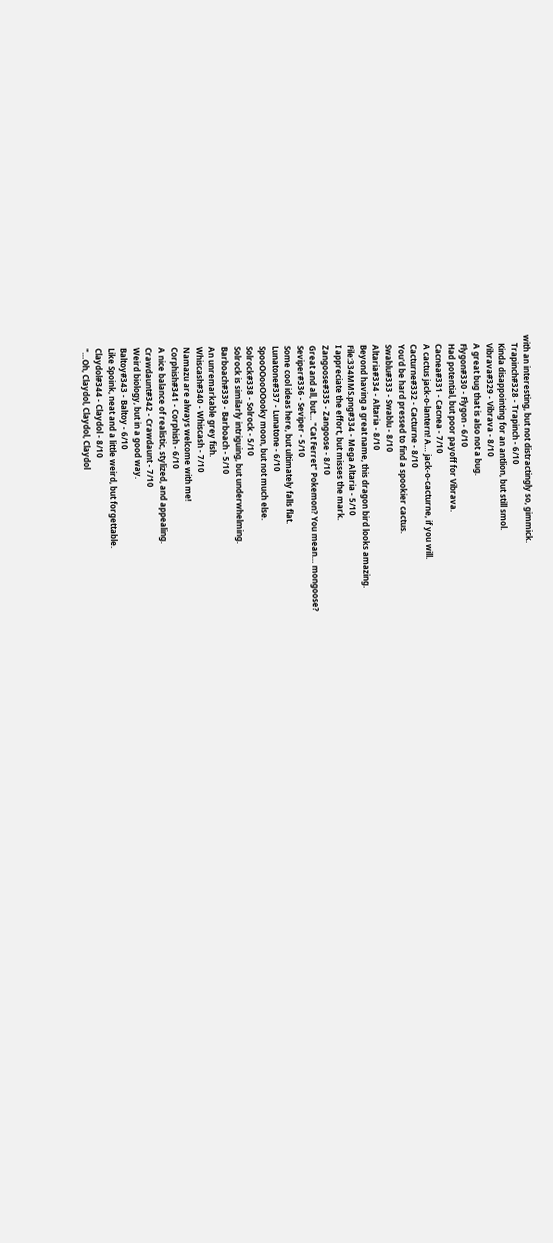with an interesting, but not distractingly so, gimmick.
    Trapinch#328 - Trapinch - 6/10
    Kinda disappointing for an antlion, but still smol.
    Vibrava#329 - Vibrava - 8/10
    A great bug that is also not a bug.
    Flygon#330 - Flygon - 6/10
    Had potential, but poor payoff for Vibrava.
    Cacnea#331 - Cacnea - 7/10
    A cactus jack-o-lantern! A… jack-o-cacturne, if you will.
    Cacturne#332 - Cacturne - 8/10
    You'd be hard pressed to find a spookier cactus.
    Swablu#333 - Swablu - 8/10
    Altaria#334 - Altaria - 8/10
    Beyond having a great name, this dragon bird looks amazing.
    File:334MMS.png#334 - Mega Altaria - 5/10
    I appreciate the effort, but misses the mark.
    Zangoose#335 - Zangoose - 8/10
    Great and all, but… "Cat Ferret" Pokemon? You mean… mongoose?
    Seviper#336 - Seviper - 5/10
    Some cool ideas here, but ultimately falls flat.
    Lunatone#337 - Lunatone - 6/10
    SpooOOooOOooky moon, but not much else.
    Solrock#338 - Solrock - 5/10
    Solrock is similarly intriguing, but underwhelming.
    Barboach#339 - Barboach - 5/10
    An unremarkable grey fish.
    Whiscash#340 - Whiscash - 7/10
    Namazu are always welcome with me!
    Corphish#341 - Corphish - 6/10
    A nice balance of realistic, stylized, and appealing.
    Crawdaunt#342 - Crawdaunt - 7/10
    Weird biology, but in a good way.
    Baltoy#343 - Baltoy - 6/10
    Like Spoink, neat and a little weird, but forgettable.
    Claydol#344 - Claydol - 8/10
    "…Oh, Claydol, Claydol, Claydol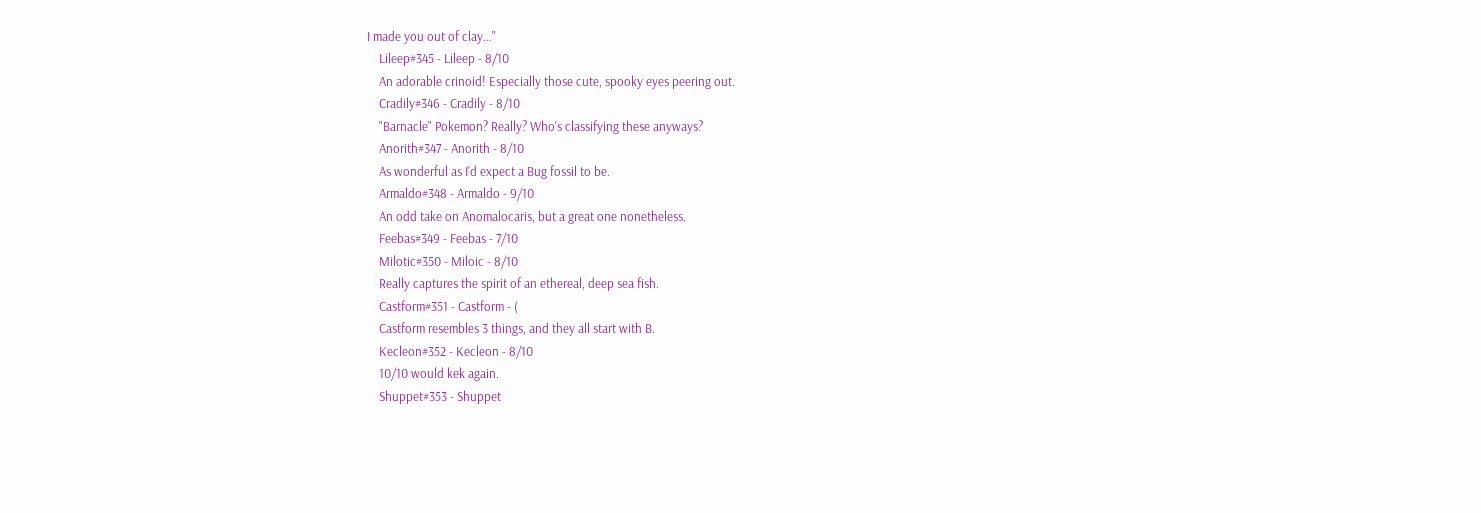I made you out of clay…"
    Lileep#345 - Lileep - 8/10
    An adorable crinoid! Especially those cute, spooky eyes peering out.
    Cradily#346 - Cradily - 8/10
    "Barnacle" Pokemon? Really? Who's classifying these anyways?
    Anorith#347 - Anorith - 8/10
    As wonderful as I'd expect a Bug fossil to be.
    Armaldo#348 - Armaldo - 9/10
    An odd take on Anomalocaris, but a great one nonetheless.
    Feebas#349 - Feebas - 7/10
    Milotic#350 - Miloic - 8/10
    Really captures the spirit of an ethereal, deep sea fish.
    Castform#351 - Castform - (
    Castform resembles 3 things, and they all start with B.
    Kecleon#352 - Kecleon - 8/10
    10/10 would kek again.
    Shuppet#353 - Shuppet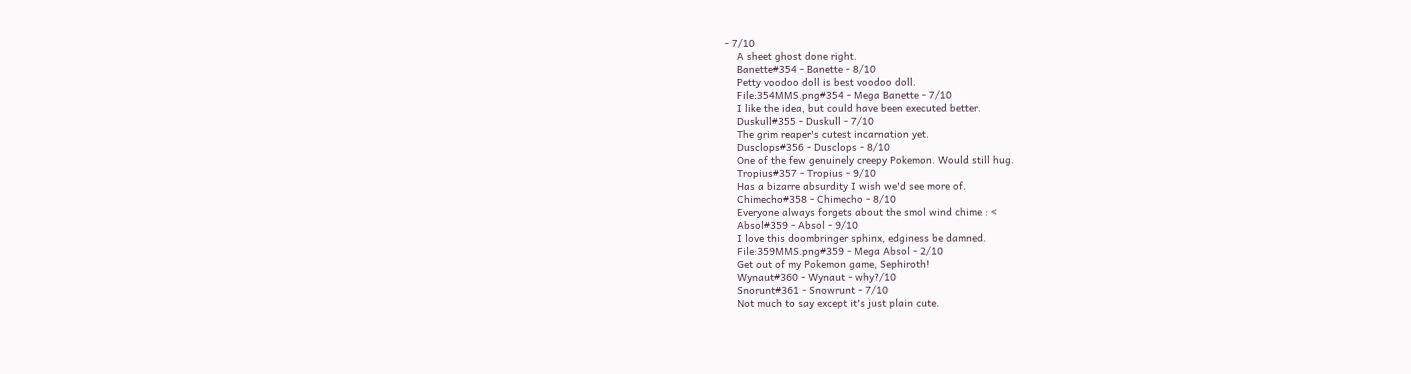- 7/10
    A sheet ghost done right.
    Banette#354 - Banette - 8/10
    Petty voodoo doll is best voodoo doll.
    File:354MMS.png#354 - Mega Banette - 7/10
    I like the idea, but could have been executed better.
    Duskull#355 - Duskull - 7/10
    The grim reaper's cutest incarnation yet.
    Dusclops#356 - Dusclops - 8/10
    One of the few genuinely creepy Pokemon. Would still hug.
    Tropius#357 - Tropius - 9/10
    Has a bizarre absurdity I wish we'd see more of.
    Chimecho#358 - Chimecho - 8/10
    Everyone always forgets about the smol wind chime : <
    Absol#359 - Absol - 9/10
    I love this doombringer sphinx, edginess be damned.
    File:359MMS.png#359 - Mega Absol - 2/10
    Get out of my Pokemon game, Sephiroth!
    Wynaut#360 - Wynaut - why?/10
    Snorunt#361 - Snowrunt - 7/10
    Not much to say except it's just plain cute.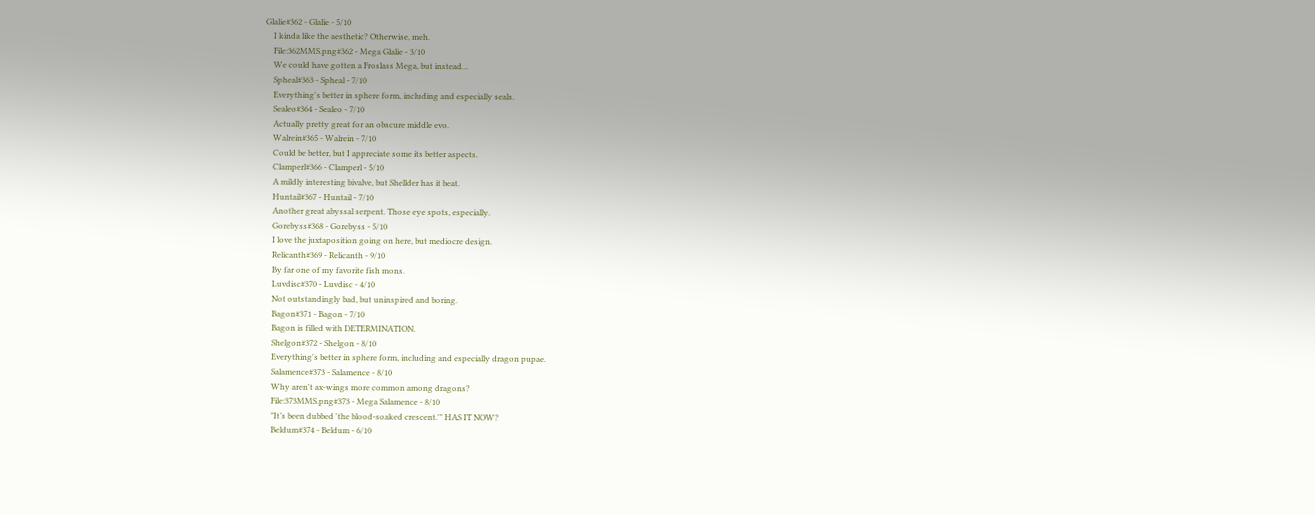Glalie#362 - Glalie - 5/10
    I kinda like the aesthetic? Otherwise, meh.
    File:362MMS.png#362 - Mega Glalie - 3/10
    We could have gotten a Froslass Mega, but instead…
    Spheal#363 - Spheal - 7/10
    Everything's better in sphere form, including and especially seals.
    Sealeo#364 - Sealeo - 7/10
    Actually pretty great for an obscure middle evo.
    Walrein#365 - Walrein - 7/10
    Could be better, but I appreciate some its better aspects.
    Clamperl#366 - Clamperl - 5/10
    A mildly interesting bivalve, but Shellder has it beat.
    Huntail#367 - Huntail - 7/10
    Another great abyssal serpent. Those eye spots, especially.
    Gorebyss#368 - Gorebyss - 5/10
    I love the juxtaposition going on here, but mediocre design.
    Relicanth#369 - Relicanth - 9/10
    By far one of my favorite fish mons.
    Luvdisc#370 - Luvdisc - 4/10
    Not outstandingly bad, but uninspired and boring.
    Bagon#371 - Bagon - 7/10
    Bagon is filled with DETERMINATION.
    Shelgon#372 - Shelgon - 8/10
    Everything's better in sphere form, including and especially dragon pupae.
    Salamence#373 - Salamence - 8/10
    Why aren't ax-wings more common among dragons?
    File:373MMS.png#373 - Mega Salamence - 8/10
    "It’s been dubbed 'the blood-soaked crescent.'" HAS IT NOW?
    Beldum#374 - Beldum - 6/10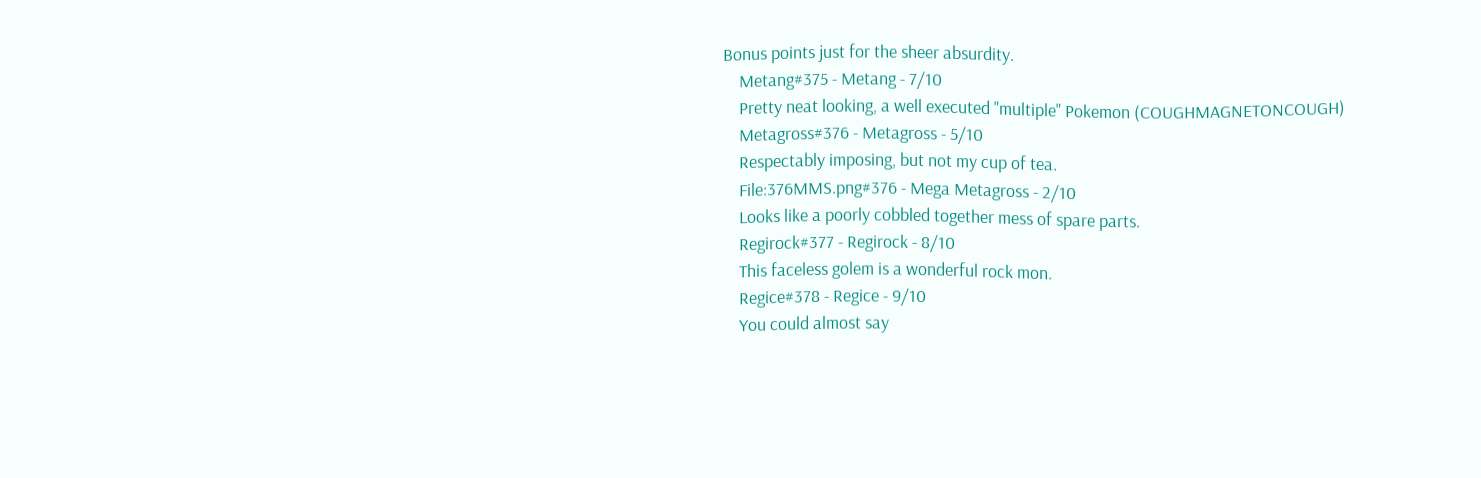Bonus points just for the sheer absurdity.
    Metang#375 - Metang - 7/10
    Pretty neat looking, a well executed "multiple" Pokemon (COUGHMAGNETONCOUGH)
    Metagross#376 - Metagross - 5/10
    Respectably imposing, but not my cup of tea.
    File:376MMS.png#376 - Mega Metagross - 2/10
    Looks like a poorly cobbled together mess of spare parts.
    Regirock#377 - Regirock - 8/10
    This faceless golem is a wonderful rock mon.
    Regice#378 - Regice - 9/10
    You could almost say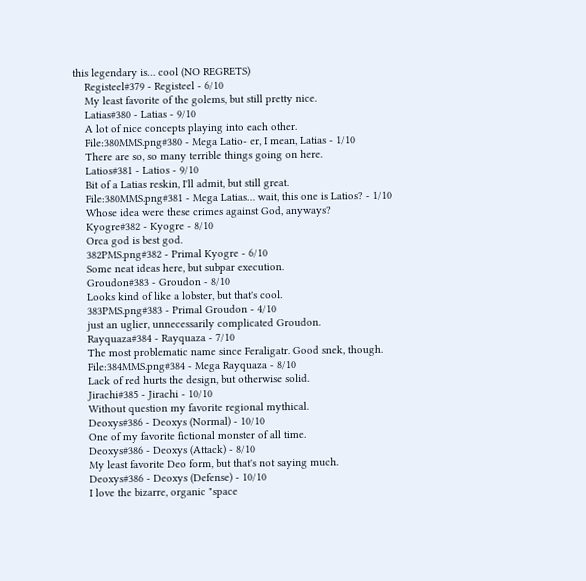this legendary is… cool (NO REGRETS)
    Registeel#379 - Registeel - 6/10
    My least favorite of the golems, but still pretty nice.
    Latias#380 - Latias - 9/10
    A lot of nice concepts playing into each other.
    File:380MMS.png#380 - Mega Latio- er, I mean, Latias - 1/10
    There are so, so many terrible things going on here.
    Latios#381 - Latios - 9/10
    Bit of a Latias reskin, I'll admit, but still great.
    File:380MMS.png#381 - Mega Latias… wait, this one is Latios? - 1/10
    Whose idea were these crimes against God, anyways?
    Kyogre#382 - Kyogre - 8/10
    Orca god is best god.
    382PMS.png#382 - Primal Kyogre - 6/10
    Some neat ideas here, but subpar execution.
    Groudon#383 - Groudon - 8/10
    Looks kind of like a lobster, but that's cool.
    383PMS.png#383 - Primal Groudon - 4/10
    just an uglier, unnecessarily complicated Groudon.
    Rayquaza#384 - Rayquaza - 7/10
    The most problematic name since Feraligatr. Good snek, though.
    File:384MMS.png#384 - Mega Rayquaza - 8/10
    Lack of red hurts the design, but otherwise solid.
    Jirachi#385 - Jirachi - 10/10
    Without question my favorite regional mythical.
    Deoxys#386 - Deoxys (Normal) - 10/10
    One of my favorite fictional monster of all time.
    Deoxys#386 - Deoxys (Attack) - 8/10
    My least favorite Deo form, but that's not saying much.
    Deoxys#386 - Deoxys (Defense) - 10/10
    I love the bizarre, organic "space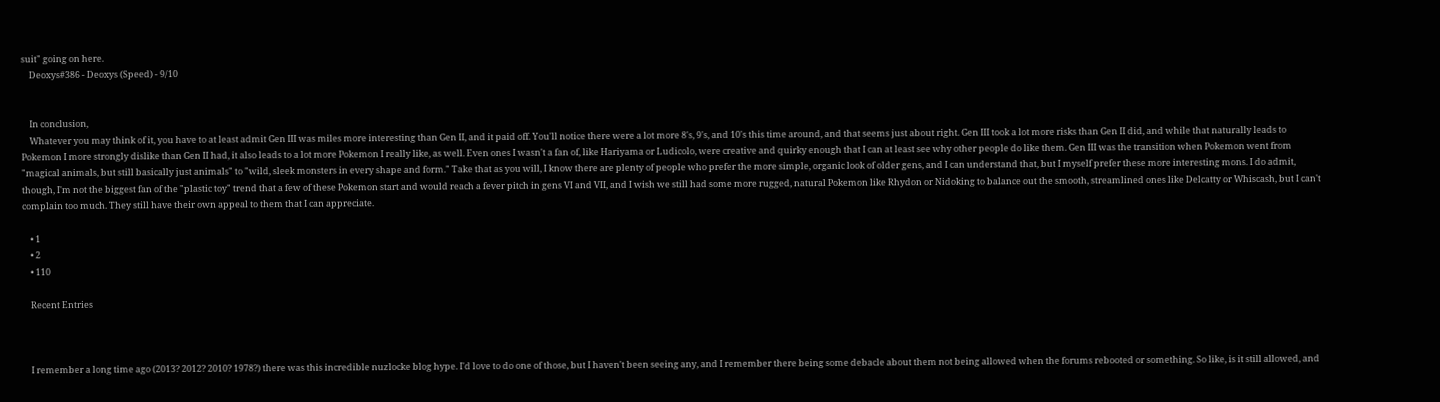suit" going on here.
    Deoxys#386 - Deoxys (Speed) - 9/10


    In conclusion,
    Whatever you may think of it, you have to at least admit Gen III was miles more interesting than Gen II, and it paid off. You'll notice there were a lot more 8's, 9's, and 10's this time around, and that seems just about right. Gen III took a lot more risks than Gen II did, and while that naturally leads to Pokemon I more strongly dislike than Gen II had, it also leads to a lot more Pokemon I really like, as well. Even ones I wasn't a fan of, like Hariyama or Ludicolo, were creative and quirky enough that I can at least see why other people do like them. Gen III was the transition when Pokemon went from "magical animals, but still basically just animals" to "wild, sleek monsters in every shape and form." Take that as you will, I know there are plenty of people who prefer the more simple, organic look of older gens, and I can understand that, but I myself prefer these more interesting mons. I do admit, though, I'm not the biggest fan of the "plastic toy" trend that a few of these Pokemon start and would reach a fever pitch in gens VI and VII, and I wish we still had some more rugged, natural Pokemon like Rhydon or Nidoking to balance out the smooth, streamlined ones like Delcatty or Whiscash, but I can't complain too much. They still have their own appeal to them that I can appreciate.

    • 1
    • 2
    • 110

    Recent Entries



    I remember a long time ago (2013? 2012? 2010? 1978?) there was this incredible nuzlocke blog hype. I'd love to do one of those, but I haven't been seeing any, and I remember there being some debacle about them not being allowed when the forums rebooted or something. So like, is it still allowed, and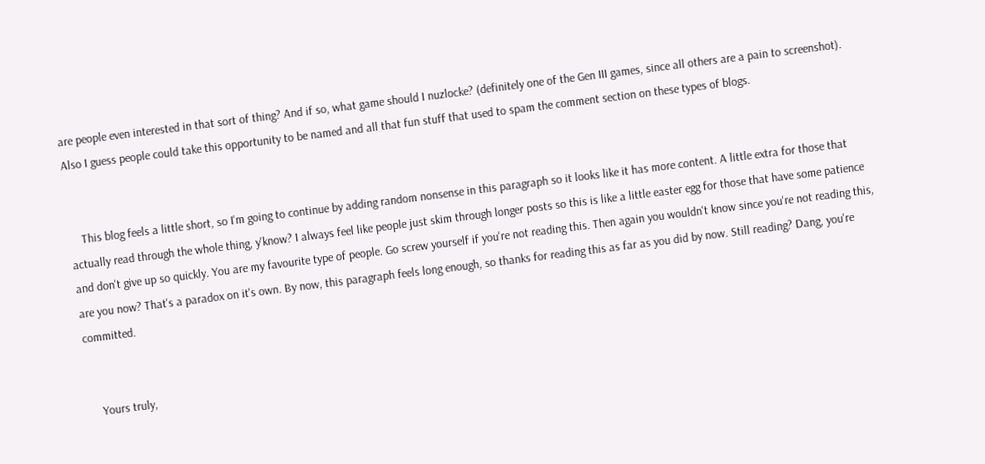are people even interested in that sort of thing? And if so, what game should I nuzlocke? (definitely one of the Gen III games, since all others are a pain to screenshot). Also I guess people could take this opportunity to be named and all that fun stuff that used to spam the comment section on these types of blogs.


    This blog feels a little short, so I'm going to continue by adding random nonsense in this paragraph so it looks like it has more content. A little extra for those that actually read through the whole thing, y'know? I always feel like people just skim through longer posts so this is like a little easter egg for those that have some patience and don't give up so quickly. You are my favourite type of people. Go screw yourself if you're not reading this. Then again you wouldn't know since you're not reading this, are you now? That's a paradox on it's own. By now, this paragraph feels long enough, so thanks for reading this as far as you did by now. Still reading? Dang, you're committed.


    Yours truly,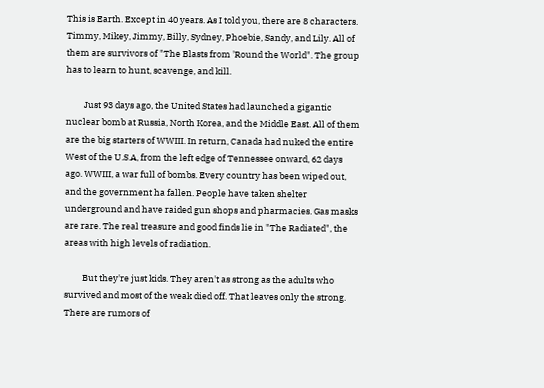This is Earth. Except in 40 years. As I told you, there are 8 characters. Timmy, Mikey, Jimmy, Billy, Sydney, Phoebie, Sandy, and Lily. All of them are survivors of "The Blasts from 'Round the World". The group has to learn to hunt, scavenge, and kill.

         Just 93 days ago, the United States had launched a gigantic nuclear bomb at Russia, North Korea, and the Middle East. All of them are the big starters of WWIII. In return, Canada had nuked the entire West of the U.S.A, from the left edge of Tennessee onward, 62 days ago. WWIII, a war full of bombs. Every country has been wiped out, and the government ha fallen. People have taken shelter underground and have raided gun shops and pharmacies. Gas masks are rare. The real treasure and good finds lie in "The Radiated", the areas with high levels of radiation.

         But they're just kids. They aren't as strong as the adults who survived and most of the weak died off. That leaves only the strong. There are rumors of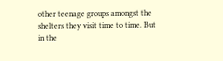other teenage groups amongst the shelters they visit time to time. But in the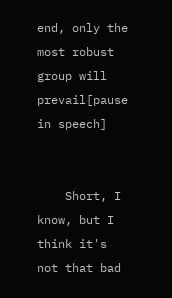end, only the most robust group will prevail[pause in speech]


    Short, I know, but I think it's not that bad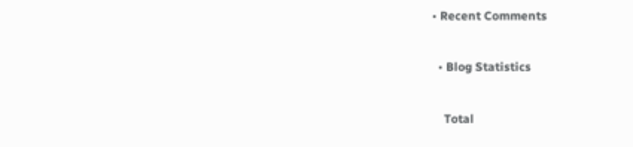• Recent Comments

  • Blog Statistics

    Total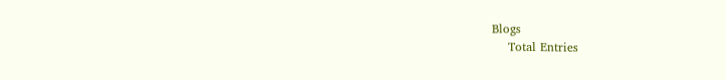Blogs
    Total Entries